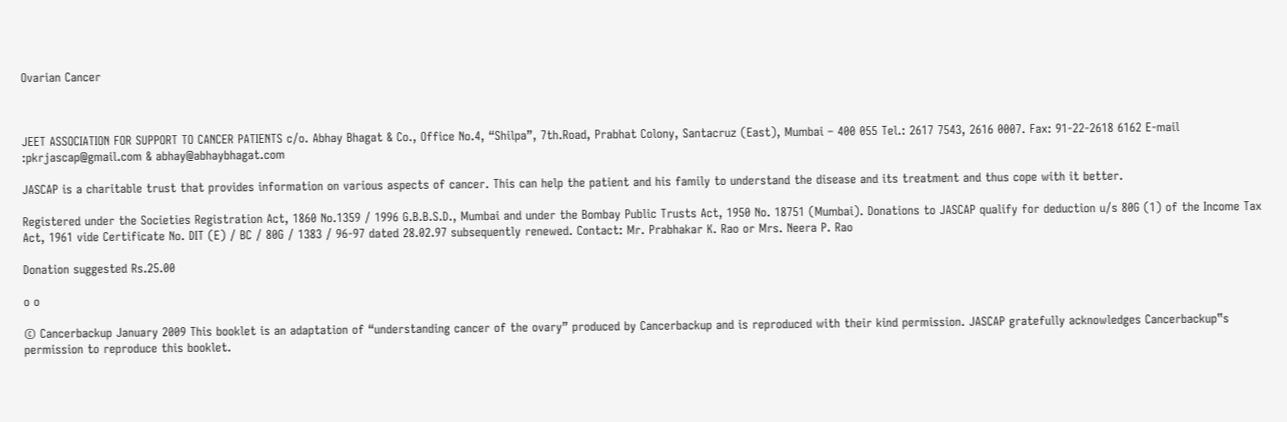Ovarian Cancer



JEET ASSOCIATION FOR SUPPORT TO CANCER PATIENTS c/o. Abhay Bhagat & Co., Office No.4, “Shilpa”, 7th.Road, Prabhat Colony, Santacruz (East), Mumbai – 400 055 Tel.: 2617 7543, 2616 0007. Fax: 91-22-2618 6162 E-mail :pkrjascap@gmail.com & abhay@abhaybhagat.com

JASCAP is a charitable trust that provides information on various aspects of cancer. This can help the patient and his family to understand the disease and its treatment and thus cope with it better.

Registered under the Societies Registration Act, 1860 No.1359 / 1996 G.B.B.S.D., Mumbai and under the Bombay Public Trusts Act, 1950 No. 18751 (Mumbai). Donations to JASCAP qualify for deduction u/s 80G (1) of the Income Tax Act, 1961 vide Certificate No. DIT (E) / BC / 80G / 1383 / 96-97 dated 28.02.97 subsequently renewed. Contact: Mr. Prabhakar K. Rao or Mrs. Neera P. Rao

Donation suggested Rs.25.00

o o

© Cancerbackup January 2009 This booklet is an adaptation of “understanding cancer of the ovary” produced by Cancerbackup and is reproduced with their kind permission. JASCAP gratefully acknowledges Cancerbackup‟s permission to reproduce this booklet.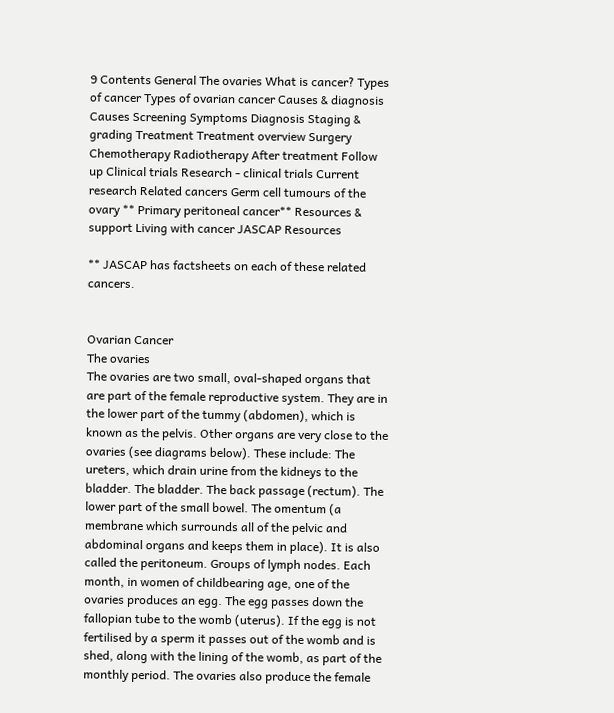9 Contents General The ovaries What is cancer? Types of cancer Types of ovarian cancer Causes & diagnosis Causes Screening Symptoms Diagnosis Staging & grading Treatment Treatment overview Surgery Chemotherapy Radiotherapy After treatment Follow up Clinical trials Research - clinical trials Current research Related cancers Germ cell tumours of the ovary ** Primary peritoneal cancer** Resources & support Living with cancer JASCAP Resources

** JASCAP has factsheets on each of these related cancers.


Ovarian Cancer
The ovaries
The ovaries are two small, oval-shaped organs that are part of the female reproductive system. They are in the lower part of the tummy (abdomen), which is known as the pelvis. Other organs are very close to the ovaries (see diagrams below). These include: The ureters, which drain urine from the kidneys to the bladder. The bladder. The back passage (rectum). The lower part of the small bowel. The omentum (a membrane which surrounds all of the pelvic and abdominal organs and keeps them in place). It is also called the peritoneum. Groups of lymph nodes. Each month, in women of childbearing age, one of the ovaries produces an egg. The egg passes down the fallopian tube to the womb (uterus). If the egg is not fertilised by a sperm it passes out of the womb and is shed, along with the lining of the womb, as part of the monthly period. The ovaries also produce the female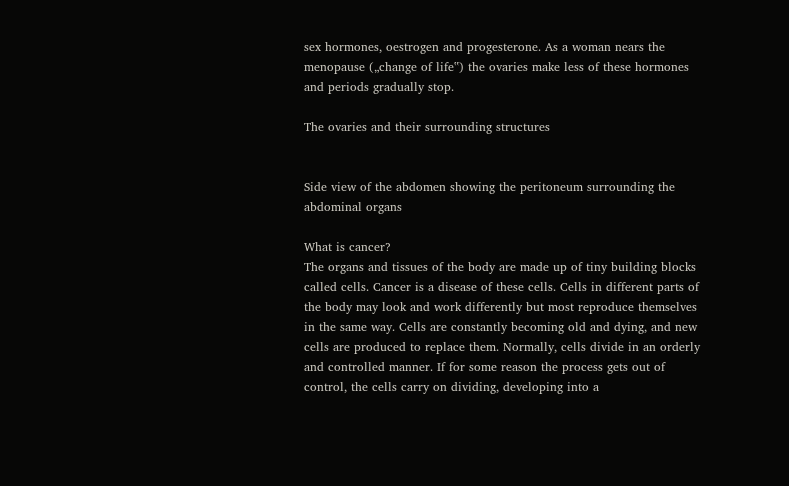sex hormones, oestrogen and progesterone. As a woman nears the menopause („change of life‟) the ovaries make less of these hormones and periods gradually stop.

The ovaries and their surrounding structures


Side view of the abdomen showing the peritoneum surrounding the abdominal organs

What is cancer?
The organs and tissues of the body are made up of tiny building blocks called cells. Cancer is a disease of these cells. Cells in different parts of the body may look and work differently but most reproduce themselves in the same way. Cells are constantly becoming old and dying, and new cells are produced to replace them. Normally, cells divide in an orderly and controlled manner. If for some reason the process gets out of control, the cells carry on dividing, developing into a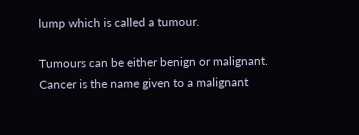lump which is called a tumour.

Tumours can be either benign or malignant. Cancer is the name given to a malignant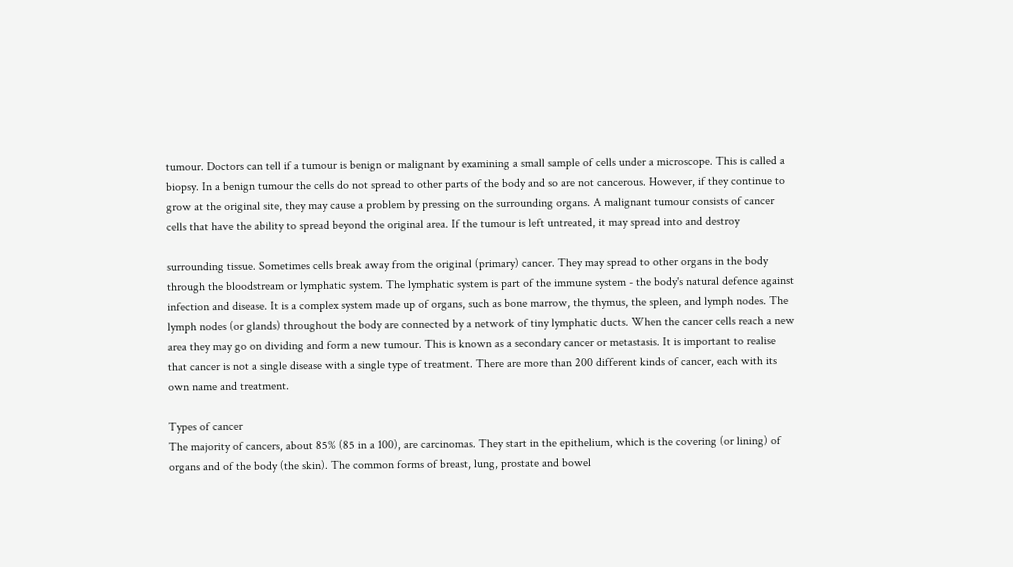tumour. Doctors can tell if a tumour is benign or malignant by examining a small sample of cells under a microscope. This is called a biopsy. In a benign tumour the cells do not spread to other parts of the body and so are not cancerous. However, if they continue to grow at the original site, they may cause a problem by pressing on the surrounding organs. A malignant tumour consists of cancer cells that have the ability to spread beyond the original area. If the tumour is left untreated, it may spread into and destroy

surrounding tissue. Sometimes cells break away from the original (primary) cancer. They may spread to other organs in the body through the bloodstream or lymphatic system. The lymphatic system is part of the immune system - the body's natural defence against infection and disease. It is a complex system made up of organs, such as bone marrow, the thymus, the spleen, and lymph nodes. The lymph nodes (or glands) throughout the body are connected by a network of tiny lymphatic ducts. When the cancer cells reach a new area they may go on dividing and form a new tumour. This is known as a secondary cancer or metastasis. It is important to realise that cancer is not a single disease with a single type of treatment. There are more than 200 different kinds of cancer, each with its own name and treatment.

Types of cancer
The majority of cancers, about 85% (85 in a 100), are carcinomas. They start in the epithelium, which is the covering (or lining) of organs and of the body (the skin). The common forms of breast, lung, prostate and bowel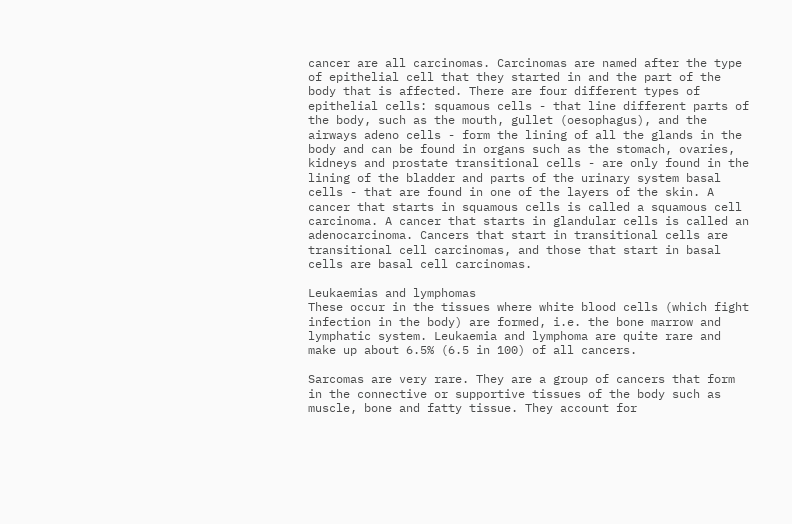cancer are all carcinomas. Carcinomas are named after the type of epithelial cell that they started in and the part of the body that is affected. There are four different types of epithelial cells: squamous cells - that line different parts of the body, such as the mouth, gullet (oesophagus), and the airways adeno cells - form the lining of all the glands in the body and can be found in organs such as the stomach, ovaries, kidneys and prostate transitional cells - are only found in the lining of the bladder and parts of the urinary system basal cells - that are found in one of the layers of the skin. A cancer that starts in squamous cells is called a squamous cell carcinoma. A cancer that starts in glandular cells is called an adenocarcinoma. Cancers that start in transitional cells are transitional cell carcinomas, and those that start in basal cells are basal cell carcinomas.

Leukaemias and lymphomas
These occur in the tissues where white blood cells (which fight infection in the body) are formed, i.e. the bone marrow and lymphatic system. Leukaemia and lymphoma are quite rare and make up about 6.5% (6.5 in 100) of all cancers.

Sarcomas are very rare. They are a group of cancers that form in the connective or supportive tissues of the body such as muscle, bone and fatty tissue. They account for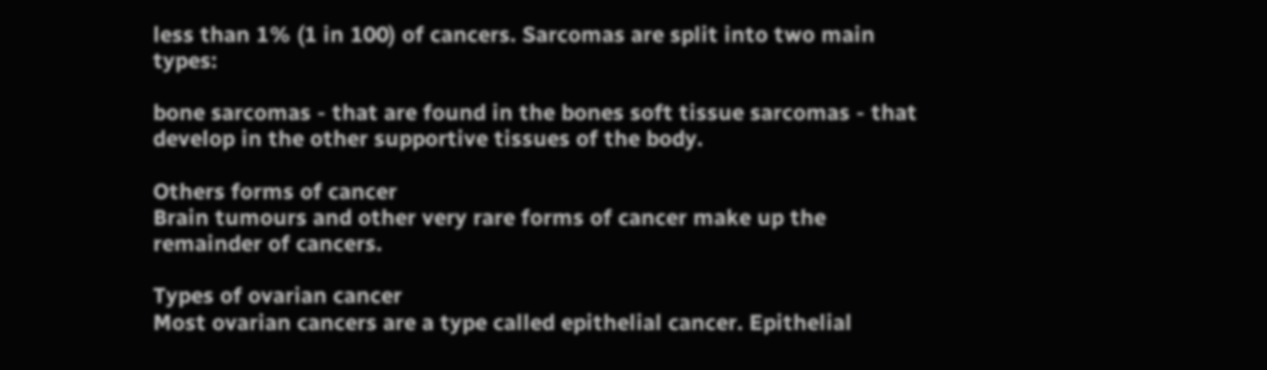less than 1% (1 in 100) of cancers. Sarcomas are split into two main types:

bone sarcomas - that are found in the bones soft tissue sarcomas - that develop in the other supportive tissues of the body.

Others forms of cancer
Brain tumours and other very rare forms of cancer make up the remainder of cancers.

Types of ovarian cancer
Most ovarian cancers are a type called epithelial cancer. Epithelial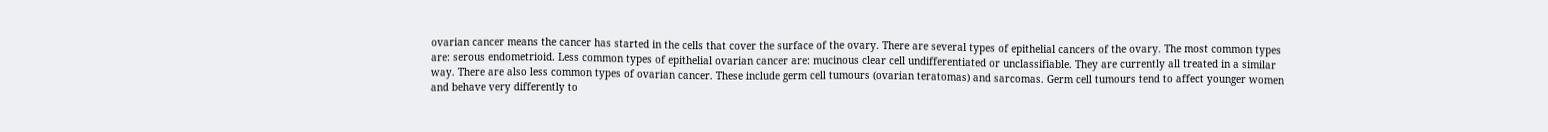ovarian cancer means the cancer has started in the cells that cover the surface of the ovary. There are several types of epithelial cancers of the ovary. The most common types are: serous endometrioid. Less common types of epithelial ovarian cancer are: mucinous clear cell undifferentiated or unclassifiable. They are currently all treated in a similar way. There are also less common types of ovarian cancer. These include germ cell tumours (ovarian teratomas) and sarcomas. Germ cell tumours tend to affect younger women and behave very differently to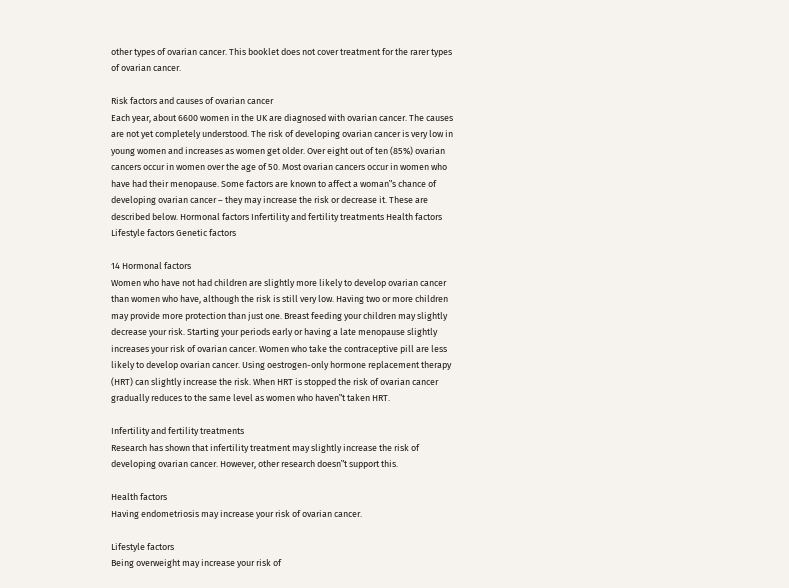other types of ovarian cancer. This booklet does not cover treatment for the rarer types of ovarian cancer.

Risk factors and causes of ovarian cancer
Each year, about 6600 women in the UK are diagnosed with ovarian cancer. The causes are not yet completely understood. The risk of developing ovarian cancer is very low in young women and increases as women get older. Over eight out of ten (85%) ovarian cancers occur in women over the age of 50. Most ovarian cancers occur in women who have had their menopause. Some factors are known to affect a woman‟s chance of developing ovarian cancer – they may increase the risk or decrease it. These are described below. Hormonal factors Infertility and fertility treatments Health factors Lifestyle factors Genetic factors

14 Hormonal factors
Women who have not had children are slightly more likely to develop ovarian cancer than women who have, although the risk is still very low. Having two or more children may provide more protection than just one. Breast feeding your children may slightly decrease your risk. Starting your periods early or having a late menopause slightly increases your risk of ovarian cancer. Women who take the contraceptive pill are less likely to develop ovarian cancer. Using oestrogen-only hormone replacement therapy (HRT) can slightly increase the risk. When HRT is stopped the risk of ovarian cancer gradually reduces to the same level as women who haven‟t taken HRT.

Infertility and fertility treatments
Research has shown that infertility treatment may slightly increase the risk of developing ovarian cancer. However, other research doesn‟t support this.

Health factors
Having endometriosis may increase your risk of ovarian cancer.

Lifestyle factors
Being overweight may increase your risk of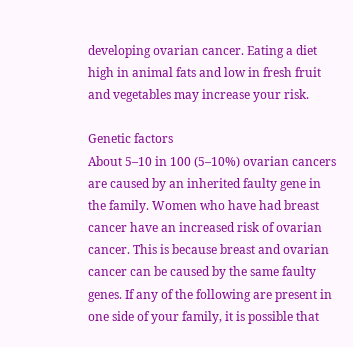developing ovarian cancer. Eating a diet high in animal fats and low in fresh fruit and vegetables may increase your risk.

Genetic factors
About 5–10 in 100 (5–10%) ovarian cancers are caused by an inherited faulty gene in the family. Women who have had breast cancer have an increased risk of ovarian cancer. This is because breast and ovarian cancer can be caused by the same faulty genes. If any of the following are present in one side of your family, it is possible that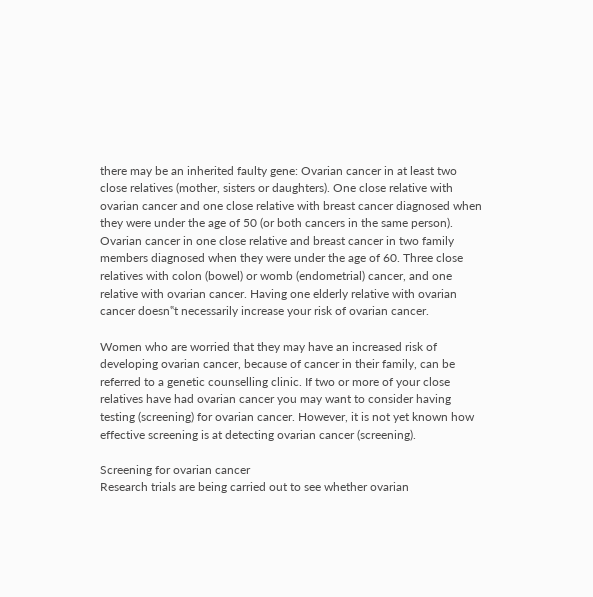there may be an inherited faulty gene: Ovarian cancer in at least two close relatives (mother, sisters or daughters). One close relative with ovarian cancer and one close relative with breast cancer diagnosed when they were under the age of 50 (or both cancers in the same person). Ovarian cancer in one close relative and breast cancer in two family members diagnosed when they were under the age of 60. Three close relatives with colon (bowel) or womb (endometrial) cancer, and one relative with ovarian cancer. Having one elderly relative with ovarian cancer doesn‟t necessarily increase your risk of ovarian cancer.

Women who are worried that they may have an increased risk of developing ovarian cancer, because of cancer in their family, can be referred to a genetic counselling clinic. If two or more of your close relatives have had ovarian cancer you may want to consider having testing (screening) for ovarian cancer. However, it is not yet known how effective screening is at detecting ovarian cancer (screening).

Screening for ovarian cancer
Research trials are being carried out to see whether ovarian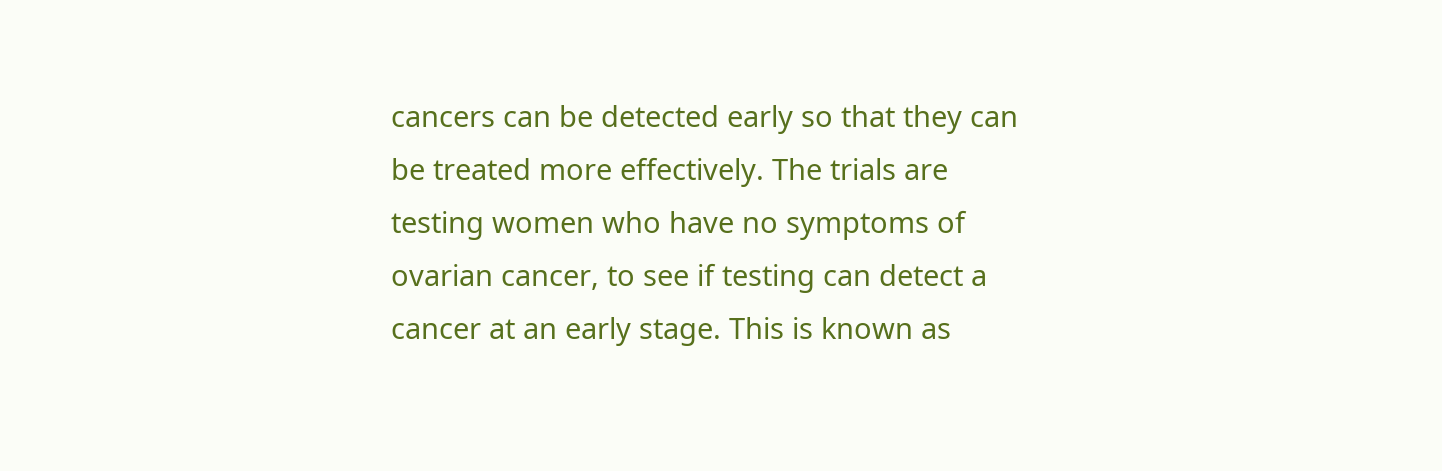cancers can be detected early so that they can be treated more effectively. The trials are testing women who have no symptoms of ovarian cancer, to see if testing can detect a cancer at an early stage. This is known as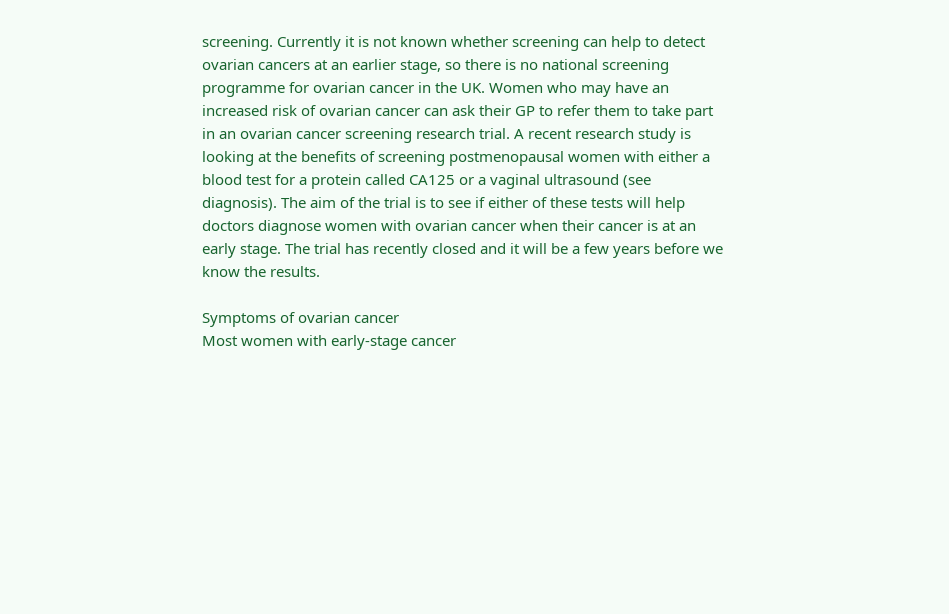screening. Currently it is not known whether screening can help to detect ovarian cancers at an earlier stage, so there is no national screening programme for ovarian cancer in the UK. Women who may have an increased risk of ovarian cancer can ask their GP to refer them to take part in an ovarian cancer screening research trial. A recent research study is looking at the benefits of screening postmenopausal women with either a blood test for a protein called CA125 or a vaginal ultrasound (see diagnosis). The aim of the trial is to see if either of these tests will help doctors diagnose women with ovarian cancer when their cancer is at an early stage. The trial has recently closed and it will be a few years before we know the results.

Symptoms of ovarian cancer
Most women with early-stage cancer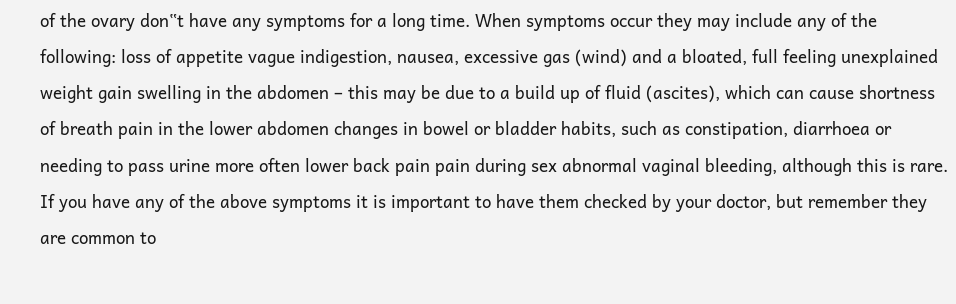of the ovary don‟t have any symptoms for a long time. When symptoms occur they may include any of the following: loss of appetite vague indigestion, nausea, excessive gas (wind) and a bloated, full feeling unexplained weight gain swelling in the abdomen – this may be due to a build up of fluid (ascites), which can cause shortness of breath pain in the lower abdomen changes in bowel or bladder habits, such as constipation, diarrhoea or needing to pass urine more often lower back pain pain during sex abnormal vaginal bleeding, although this is rare. If you have any of the above symptoms it is important to have them checked by your doctor, but remember they are common to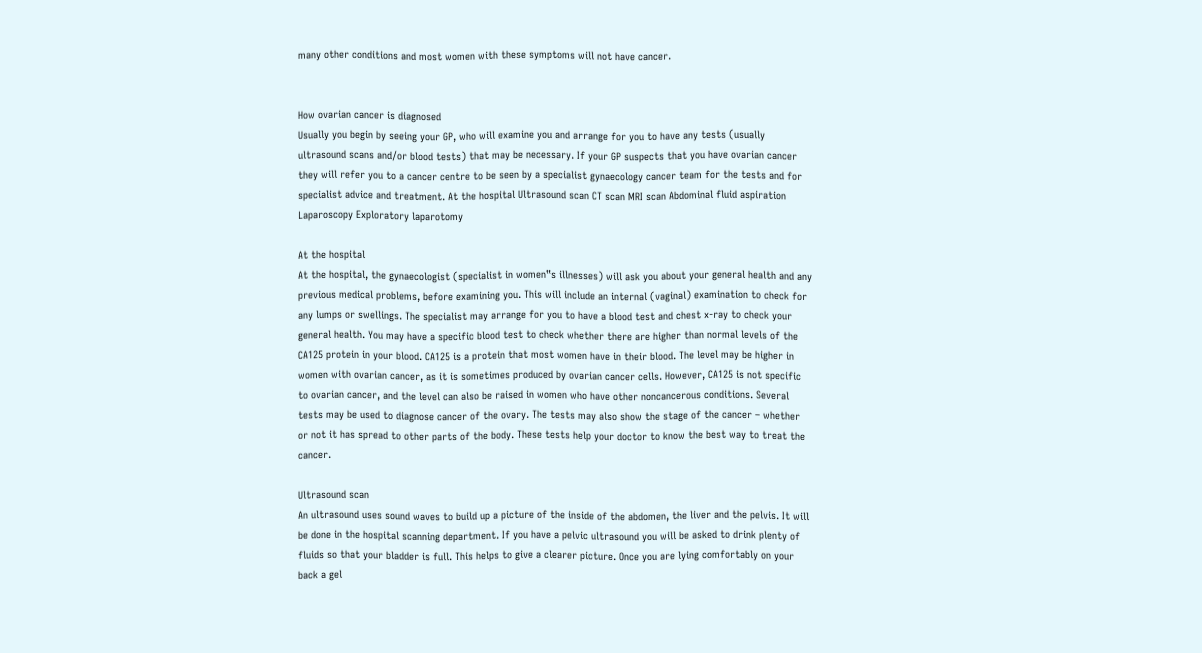many other conditions and most women with these symptoms will not have cancer.


How ovarian cancer is diagnosed
Usually you begin by seeing your GP, who will examine you and arrange for you to have any tests (usually ultrasound scans and/or blood tests) that may be necessary. If your GP suspects that you have ovarian cancer they will refer you to a cancer centre to be seen by a specialist gynaecology cancer team for the tests and for specialist advice and treatment. At the hospital Ultrasound scan CT scan MRI scan Abdominal fluid aspiration Laparoscopy Exploratory laparotomy

At the hospital
At the hospital, the gynaecologist (specialist in women‟s illnesses) will ask you about your general health and any previous medical problems, before examining you. This will include an internal (vaginal) examination to check for any lumps or swellings. The specialist may arrange for you to have a blood test and chest x-ray to check your general health. You may have a specific blood test to check whether there are higher than normal levels of the CA125 protein in your blood. CA125 is a protein that most women have in their blood. The level may be higher in women with ovarian cancer, as it is sometimes produced by ovarian cancer cells. However, CA125 is not specific to ovarian cancer, and the level can also be raised in women who have other noncancerous conditions. Several tests may be used to diagnose cancer of the ovary. The tests may also show the stage of the cancer – whether or not it has spread to other parts of the body. These tests help your doctor to know the best way to treat the cancer.

Ultrasound scan
An ultrasound uses sound waves to build up a picture of the inside of the abdomen, the liver and the pelvis. It will be done in the hospital scanning department. If you have a pelvic ultrasound you will be asked to drink plenty of fluids so that your bladder is full. This helps to give a clearer picture. Once you are lying comfortably on your back a gel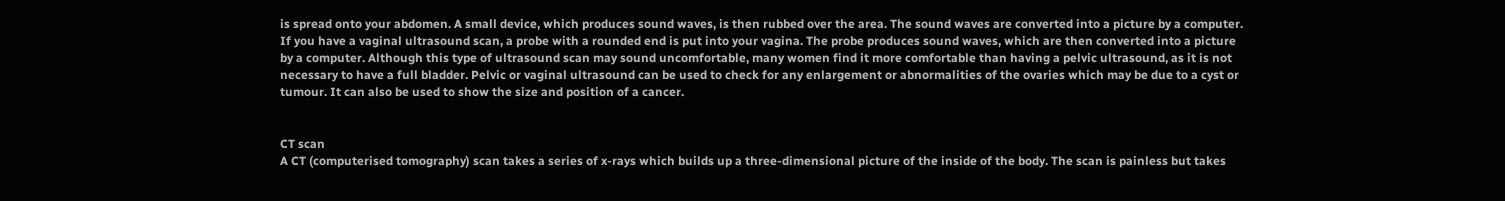is spread onto your abdomen. A small device, which produces sound waves, is then rubbed over the area. The sound waves are converted into a picture by a computer. If you have a vaginal ultrasound scan, a probe with a rounded end is put into your vagina. The probe produces sound waves, which are then converted into a picture by a computer. Although this type of ultrasound scan may sound uncomfortable, many women find it more comfortable than having a pelvic ultrasound, as it is not necessary to have a full bladder. Pelvic or vaginal ultrasound can be used to check for any enlargement or abnormalities of the ovaries which may be due to a cyst or tumour. It can also be used to show the size and position of a cancer.


CT scan
A CT (computerised tomography) scan takes a series of x-rays which builds up a three-dimensional picture of the inside of the body. The scan is painless but takes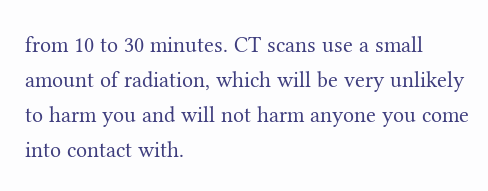from 10 to 30 minutes. CT scans use a small amount of radiation, which will be very unlikely to harm you and will not harm anyone you come into contact with.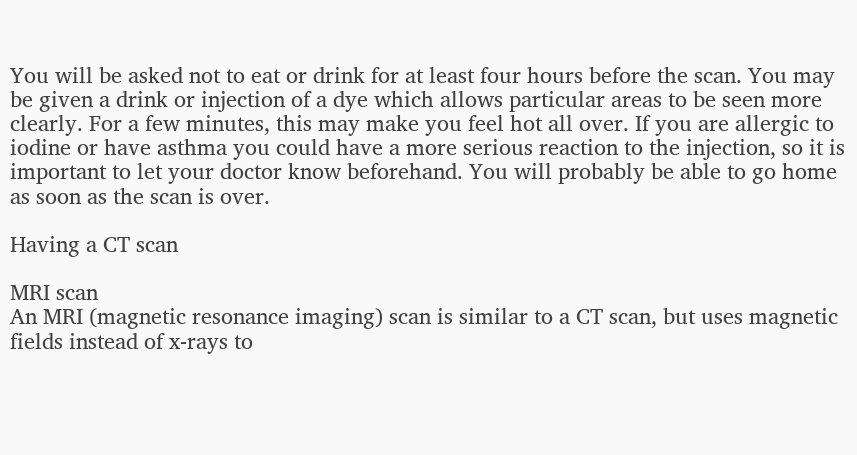You will be asked not to eat or drink for at least four hours before the scan. You may be given a drink or injection of a dye which allows particular areas to be seen more clearly. For a few minutes, this may make you feel hot all over. If you are allergic to iodine or have asthma you could have a more serious reaction to the injection, so it is important to let your doctor know beforehand. You will probably be able to go home as soon as the scan is over.

Having a CT scan

MRI scan
An MRI (magnetic resonance imaging) scan is similar to a CT scan, but uses magnetic fields instead of x-rays to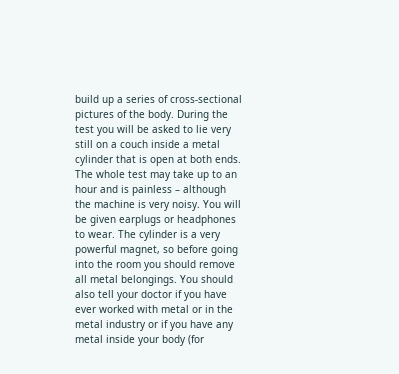build up a series of cross-sectional pictures of the body. During the test you will be asked to lie very still on a couch inside a metal cylinder that is open at both ends. The whole test may take up to an hour and is painless – although the machine is very noisy. You will be given earplugs or headphones to wear. The cylinder is a very powerful magnet, so before going into the room you should remove all metal belongings. You should also tell your doctor if you have ever worked with metal or in the metal industry or if you have any metal inside your body (for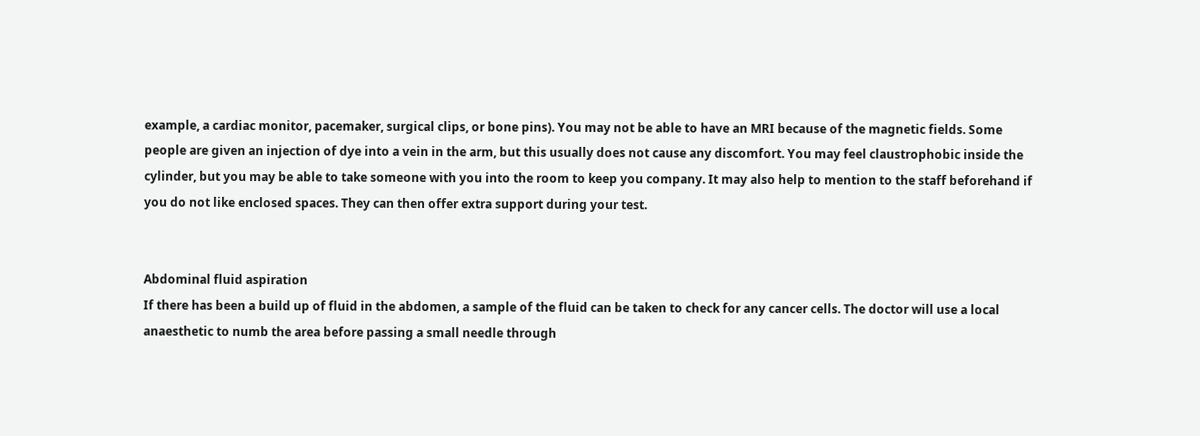example, a cardiac monitor, pacemaker, surgical clips, or bone pins). You may not be able to have an MRI because of the magnetic fields. Some people are given an injection of dye into a vein in the arm, but this usually does not cause any discomfort. You may feel claustrophobic inside the cylinder, but you may be able to take someone with you into the room to keep you company. It may also help to mention to the staff beforehand if you do not like enclosed spaces. They can then offer extra support during your test.


Abdominal fluid aspiration
If there has been a build up of fluid in the abdomen, a sample of the fluid can be taken to check for any cancer cells. The doctor will use a local anaesthetic to numb the area before passing a small needle through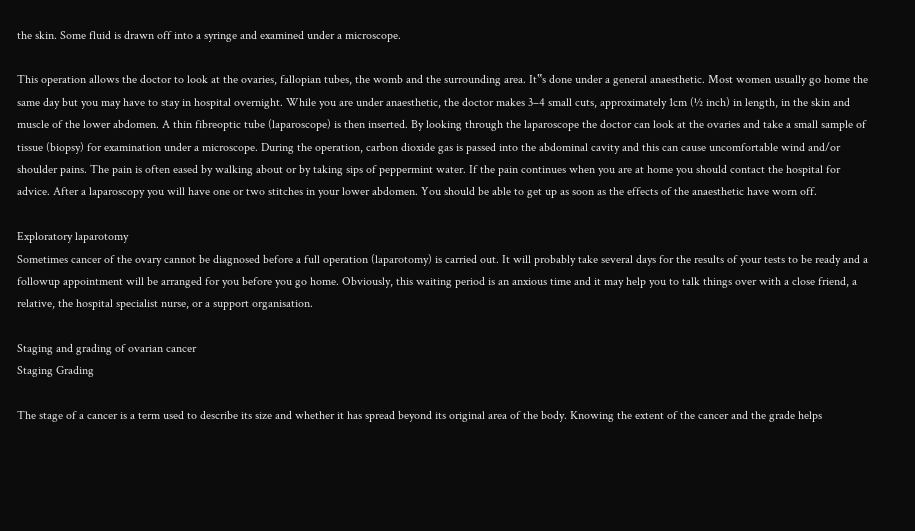the skin. Some fluid is drawn off into a syringe and examined under a microscope.

This operation allows the doctor to look at the ovaries, fallopian tubes, the womb and the surrounding area. It‟s done under a general anaesthetic. Most women usually go home the same day but you may have to stay in hospital overnight. While you are under anaesthetic, the doctor makes 3–4 small cuts, approximately 1cm (½ inch) in length, in the skin and muscle of the lower abdomen. A thin fibreoptic tube (laparoscope) is then inserted. By looking through the laparoscope the doctor can look at the ovaries and take a small sample of tissue (biopsy) for examination under a microscope. During the operation, carbon dioxide gas is passed into the abdominal cavity and this can cause uncomfortable wind and/or shoulder pains. The pain is often eased by walking about or by taking sips of peppermint water. If the pain continues when you are at home you should contact the hospital for advice. After a laparoscopy you will have one or two stitches in your lower abdomen. You should be able to get up as soon as the effects of the anaesthetic have worn off.

Exploratory laparotomy
Sometimes cancer of the ovary cannot be diagnosed before a full operation (laparotomy) is carried out. It will probably take several days for the results of your tests to be ready and a followup appointment will be arranged for you before you go home. Obviously, this waiting period is an anxious time and it may help you to talk things over with a close friend, a relative, the hospital specialist nurse, or a support organisation.

Staging and grading of ovarian cancer
Staging Grading

The stage of a cancer is a term used to describe its size and whether it has spread beyond its original area of the body. Knowing the extent of the cancer and the grade helps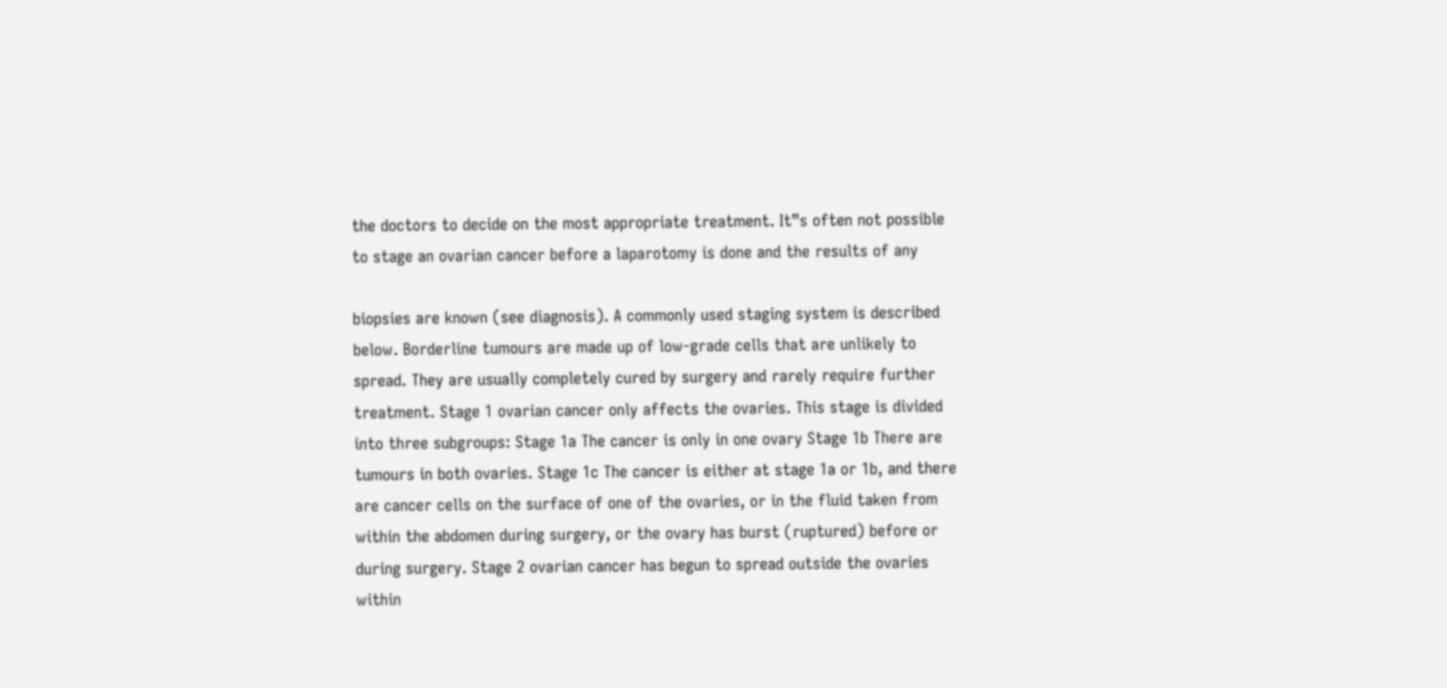the doctors to decide on the most appropriate treatment. It‟s often not possible to stage an ovarian cancer before a laparotomy is done and the results of any

biopsies are known (see diagnosis). A commonly used staging system is described below. Borderline tumours are made up of low-grade cells that are unlikely to spread. They are usually completely cured by surgery and rarely require further treatment. Stage 1 ovarian cancer only affects the ovaries. This stage is divided into three subgroups: Stage 1a The cancer is only in one ovary Stage 1b There are tumours in both ovaries. Stage 1c The cancer is either at stage 1a or 1b, and there are cancer cells on the surface of one of the ovaries, or in the fluid taken from within the abdomen during surgery, or the ovary has burst (ruptured) before or during surgery. Stage 2 ovarian cancer has begun to spread outside the ovaries within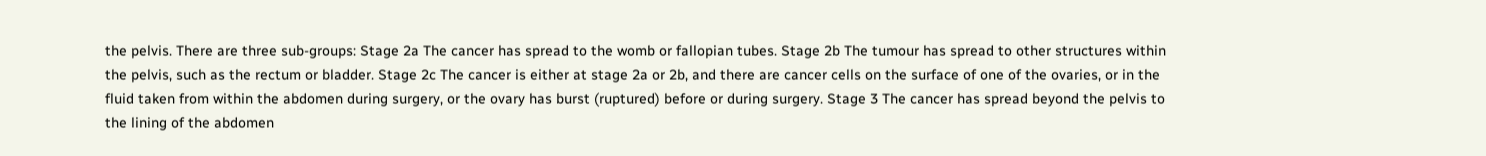the pelvis. There are three sub-groups: Stage 2a The cancer has spread to the womb or fallopian tubes. Stage 2b The tumour has spread to other structures within the pelvis, such as the rectum or bladder. Stage 2c The cancer is either at stage 2a or 2b, and there are cancer cells on the surface of one of the ovaries, or in the fluid taken from within the abdomen during surgery, or the ovary has burst (ruptured) before or during surgery. Stage 3 The cancer has spread beyond the pelvis to the lining of the abdomen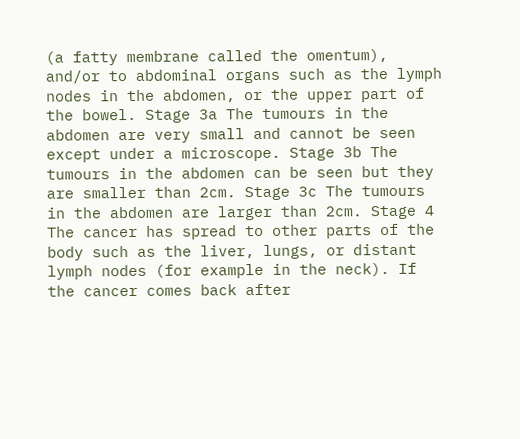(a fatty membrane called the omentum), and/or to abdominal organs such as the lymph nodes in the abdomen, or the upper part of the bowel. Stage 3a The tumours in the abdomen are very small and cannot be seen except under a microscope. Stage 3b The tumours in the abdomen can be seen but they are smaller than 2cm. Stage 3c The tumours in the abdomen are larger than 2cm. Stage 4 The cancer has spread to other parts of the body such as the liver, lungs, or distant lymph nodes (for example in the neck). If the cancer comes back after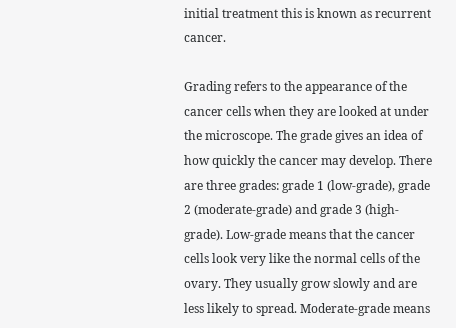initial treatment this is known as recurrent cancer.

Grading refers to the appearance of the cancer cells when they are looked at under the microscope. The grade gives an idea of how quickly the cancer may develop. There are three grades: grade 1 (low-grade), grade 2 (moderate-grade) and grade 3 (high-grade). Low-grade means that the cancer cells look very like the normal cells of the ovary. They usually grow slowly and are less likely to spread. Moderate-grade means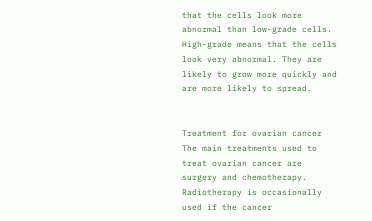that the cells look more abnormal than low-grade cells. High-grade means that the cells look very abnormal. They are likely to grow more quickly and are more likely to spread.


Treatment for ovarian cancer
The main treatments used to treat ovarian cancer are surgery and chemotherapy. Radiotherapy is occasionally used if the cancer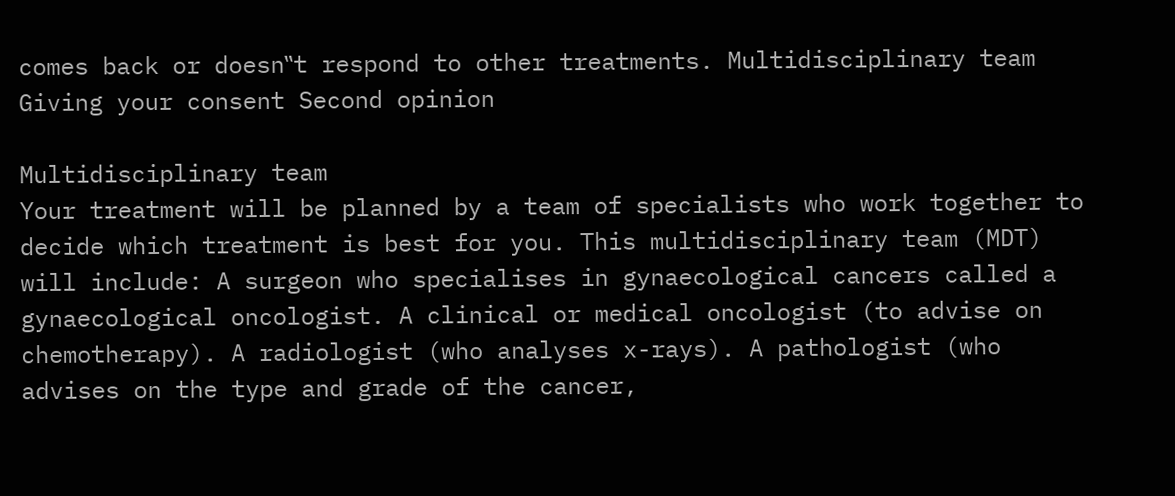comes back or doesn‟t respond to other treatments. Multidisciplinary team Giving your consent Second opinion

Multidisciplinary team
Your treatment will be planned by a team of specialists who work together to decide which treatment is best for you. This multidisciplinary team (MDT) will include: A surgeon who specialises in gynaecological cancers called a gynaecological oncologist. A clinical or medical oncologist (to advise on chemotherapy). A radiologist (who analyses x-rays). A pathologist (who advises on the type and grade of the cancer,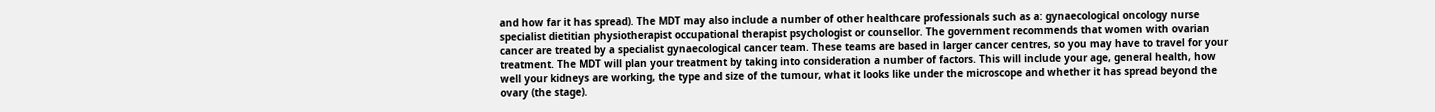and how far it has spread). The MDT may also include a number of other healthcare professionals such as a: gynaecological oncology nurse specialist dietitian physiotherapist occupational therapist psychologist or counsellor. The government recommends that women with ovarian cancer are treated by a specialist gynaecological cancer team. These teams are based in larger cancer centres, so you may have to travel for your treatment. The MDT will plan your treatment by taking into consideration a number of factors. This will include your age, general health, how well your kidneys are working, the type and size of the tumour, what it looks like under the microscope and whether it has spread beyond the ovary (the stage).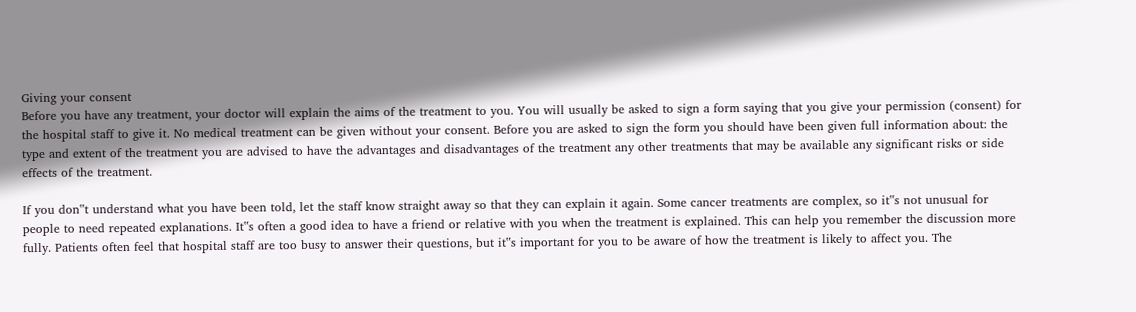Giving your consent
Before you have any treatment, your doctor will explain the aims of the treatment to you. You will usually be asked to sign a form saying that you give your permission (consent) for the hospital staff to give it. No medical treatment can be given without your consent. Before you are asked to sign the form you should have been given full information about: the type and extent of the treatment you are advised to have the advantages and disadvantages of the treatment any other treatments that may be available any significant risks or side effects of the treatment.

If you don‟t understand what you have been told, let the staff know straight away so that they can explain it again. Some cancer treatments are complex, so it‟s not unusual for people to need repeated explanations. It‟s often a good idea to have a friend or relative with you when the treatment is explained. This can help you remember the discussion more fully. Patients often feel that hospital staff are too busy to answer their questions, but it‟s important for you to be aware of how the treatment is likely to affect you. The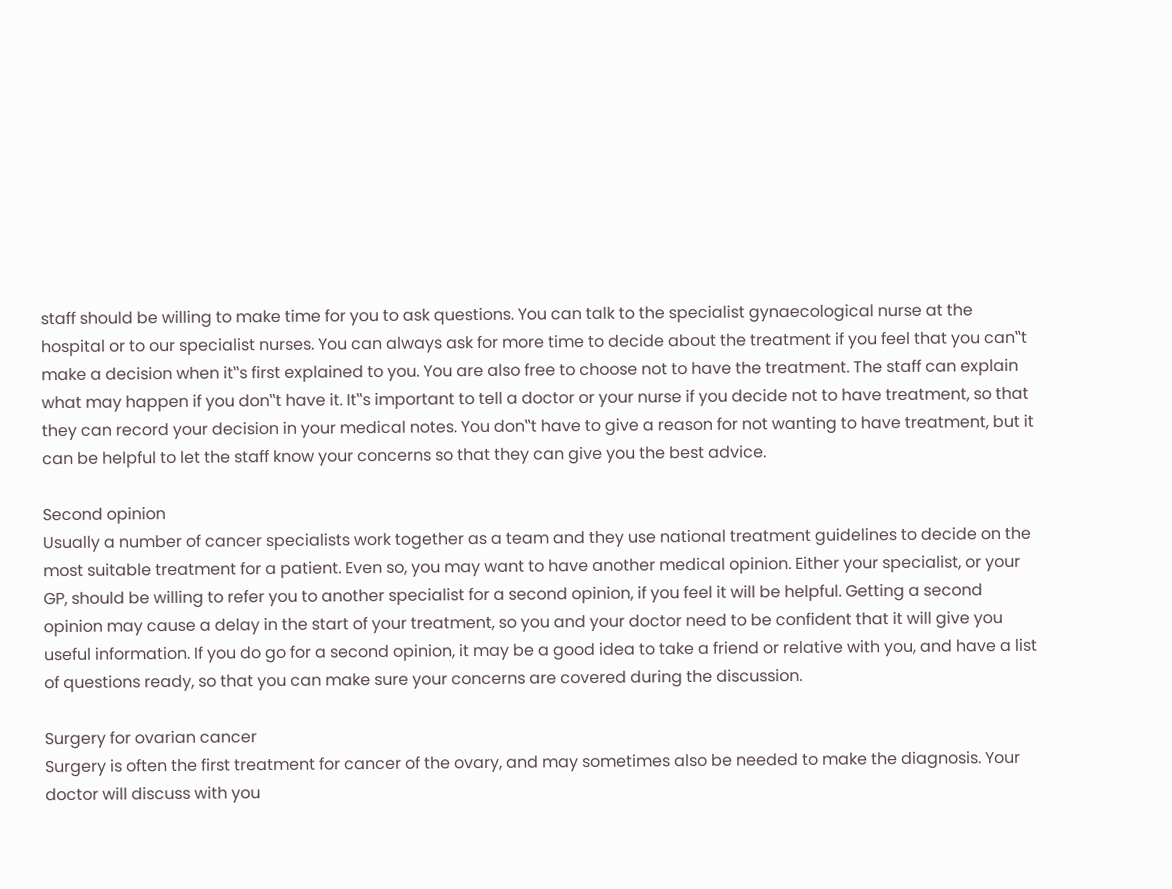staff should be willing to make time for you to ask questions. You can talk to the specialist gynaecological nurse at the hospital or to our specialist nurses. You can always ask for more time to decide about the treatment if you feel that you can‟t make a decision when it‟s first explained to you. You are also free to choose not to have the treatment. The staff can explain what may happen if you don‟t have it. It‟s important to tell a doctor or your nurse if you decide not to have treatment, so that they can record your decision in your medical notes. You don‟t have to give a reason for not wanting to have treatment, but it can be helpful to let the staff know your concerns so that they can give you the best advice.

Second opinion
Usually a number of cancer specialists work together as a team and they use national treatment guidelines to decide on the most suitable treatment for a patient. Even so, you may want to have another medical opinion. Either your specialist, or your GP, should be willing to refer you to another specialist for a second opinion, if you feel it will be helpful. Getting a second opinion may cause a delay in the start of your treatment, so you and your doctor need to be confident that it will give you useful information. If you do go for a second opinion, it may be a good idea to take a friend or relative with you, and have a list of questions ready, so that you can make sure your concerns are covered during the discussion.

Surgery for ovarian cancer
Surgery is often the first treatment for cancer of the ovary, and may sometimes also be needed to make the diagnosis. Your doctor will discuss with you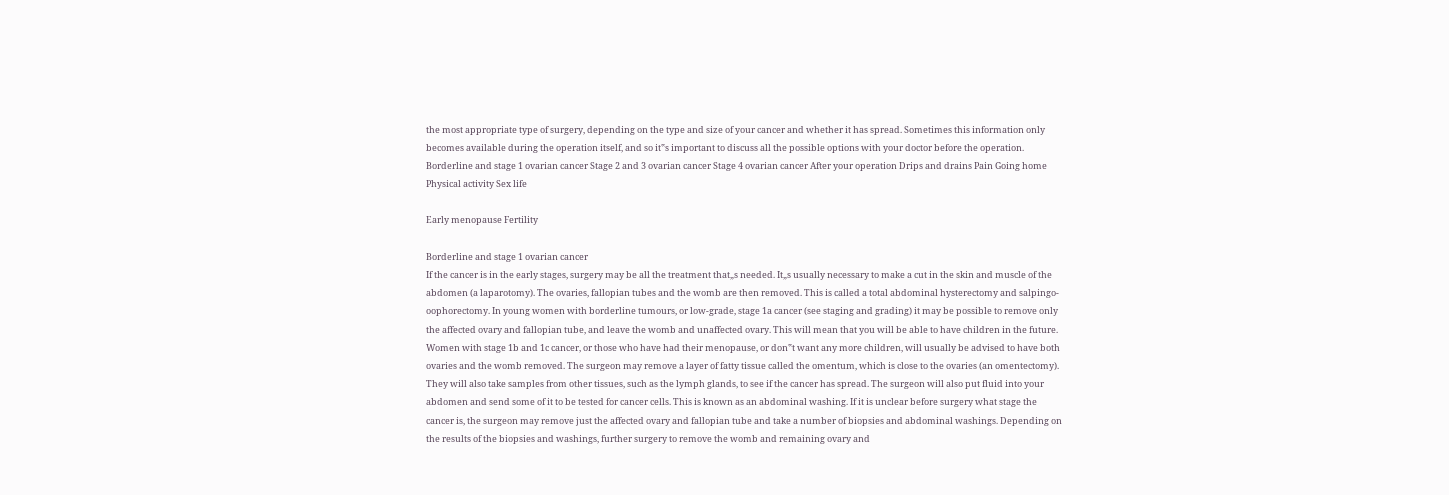the most appropriate type of surgery, depending on the type and size of your cancer and whether it has spread. Sometimes this information only becomes available during the operation itself, and so it‟s important to discuss all the possible options with your doctor before the operation. Borderline and stage 1 ovarian cancer Stage 2 and 3 ovarian cancer Stage 4 ovarian cancer After your operation Drips and drains Pain Going home Physical activity Sex life

Early menopause Fertility

Borderline and stage 1 ovarian cancer
If the cancer is in the early stages, surgery may be all the treatment that„s needed. It„s usually necessary to make a cut in the skin and muscle of the abdomen (a laparotomy). The ovaries, fallopian tubes and the womb are then removed. This is called a total abdominal hysterectomy and salpingo-oophorectomy. In young women with borderline tumours, or low-grade, stage 1a cancer (see staging and grading) it may be possible to remove only the affected ovary and fallopian tube, and leave the womb and unaffected ovary. This will mean that you will be able to have children in the future. Women with stage 1b and 1c cancer, or those who have had their menopause, or don‟t want any more children, will usually be advised to have both ovaries and the womb removed. The surgeon may remove a layer of fatty tissue called the omentum, which is close to the ovaries (an omentectomy). They will also take samples from other tissues, such as the lymph glands, to see if the cancer has spread. The surgeon will also put fluid into your abdomen and send some of it to be tested for cancer cells. This is known as an abdominal washing. If it is unclear before surgery what stage the cancer is, the surgeon may remove just the affected ovary and fallopian tube and take a number of biopsies and abdominal washings. Depending on the results of the biopsies and washings, further surgery to remove the womb and remaining ovary and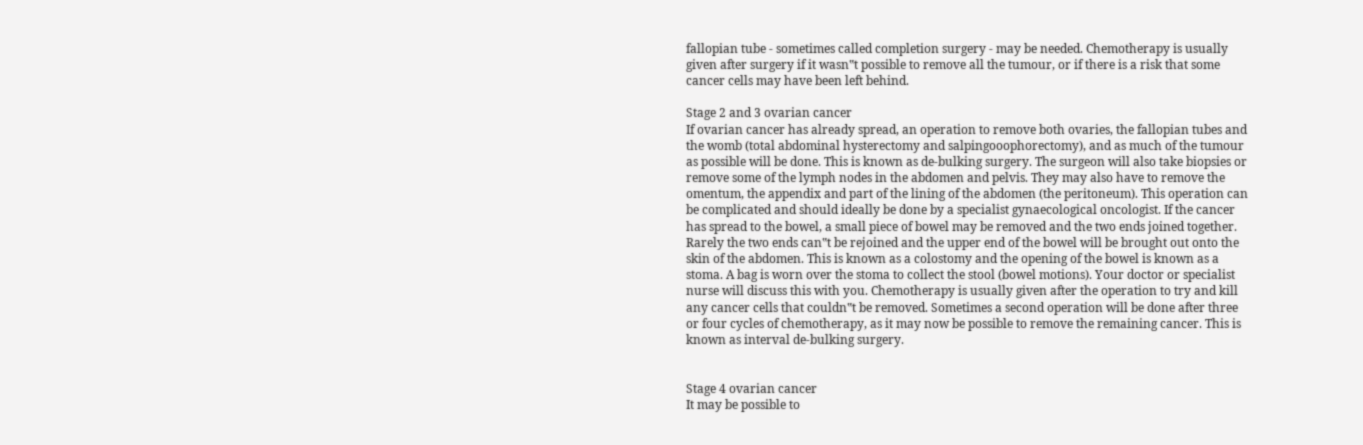fallopian tube - sometimes called completion surgery - may be needed. Chemotherapy is usually given after surgery if it wasn‟t possible to remove all the tumour, or if there is a risk that some cancer cells may have been left behind.

Stage 2 and 3 ovarian cancer
If ovarian cancer has already spread, an operation to remove both ovaries, the fallopian tubes and the womb (total abdominal hysterectomy and salpingooophorectomy), and as much of the tumour as possible will be done. This is known as de-bulking surgery. The surgeon will also take biopsies or remove some of the lymph nodes in the abdomen and pelvis. They may also have to remove the omentum, the appendix and part of the lining of the abdomen (the peritoneum). This operation can be complicated and should ideally be done by a specialist gynaecological oncologist. If the cancer has spread to the bowel, a small piece of bowel may be removed and the two ends joined together. Rarely the two ends can‟t be rejoined and the upper end of the bowel will be brought out onto the skin of the abdomen. This is known as a colostomy and the opening of the bowel is known as a stoma. A bag is worn over the stoma to collect the stool (bowel motions). Your doctor or specialist nurse will discuss this with you. Chemotherapy is usually given after the operation to try and kill any cancer cells that couldn‟t be removed. Sometimes a second operation will be done after three or four cycles of chemotherapy, as it may now be possible to remove the remaining cancer. This is known as interval de-bulking surgery.


Stage 4 ovarian cancer
It may be possible to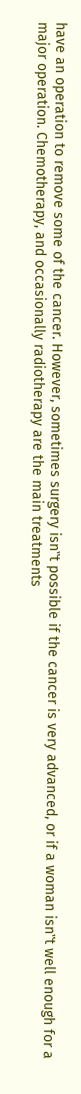have an operation to remove some of the cancer. However, sometimes surgery isn‟t possible if the cancer is very advanced, or if a woman isn‟t well enough for a major operation. Chemotherapy, and occasionally radiotherapy are the main treatments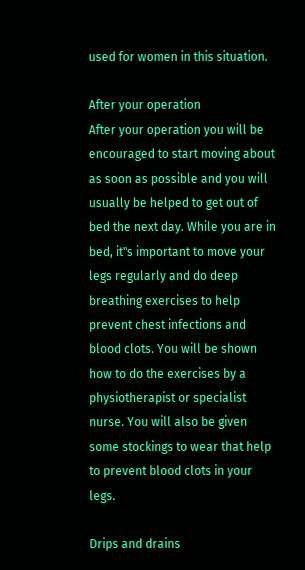used for women in this situation.

After your operation
After your operation you will be encouraged to start moving about as soon as possible and you will usually be helped to get out of bed the next day. While you are in bed, it‟s important to move your legs regularly and do deep breathing exercises to help prevent chest infections and blood clots. You will be shown how to do the exercises by a physiotherapist or specialist nurse. You will also be given some stockings to wear that help to prevent blood clots in your legs.

Drips and drains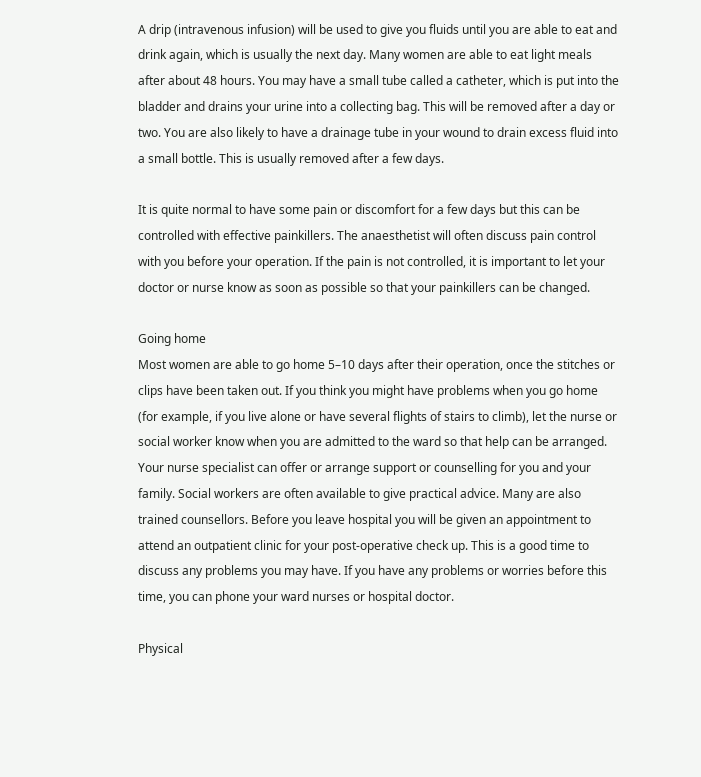A drip (intravenous infusion) will be used to give you fluids until you are able to eat and drink again, which is usually the next day. Many women are able to eat light meals after about 48 hours. You may have a small tube called a catheter, which is put into the bladder and drains your urine into a collecting bag. This will be removed after a day or two. You are also likely to have a drainage tube in your wound to drain excess fluid into a small bottle. This is usually removed after a few days.

It is quite normal to have some pain or discomfort for a few days but this can be controlled with effective painkillers. The anaesthetist will often discuss pain control with you before your operation. If the pain is not controlled, it is important to let your doctor or nurse know as soon as possible so that your painkillers can be changed.

Going home
Most women are able to go home 5–10 days after their operation, once the stitches or clips have been taken out. If you think you might have problems when you go home (for example, if you live alone or have several flights of stairs to climb), let the nurse or social worker know when you are admitted to the ward so that help can be arranged. Your nurse specialist can offer or arrange support or counselling for you and your family. Social workers are often available to give practical advice. Many are also trained counsellors. Before you leave hospital you will be given an appointment to attend an outpatient clinic for your post-operative check up. This is a good time to discuss any problems you may have. If you have any problems or worries before this time, you can phone your ward nurses or hospital doctor.

Physical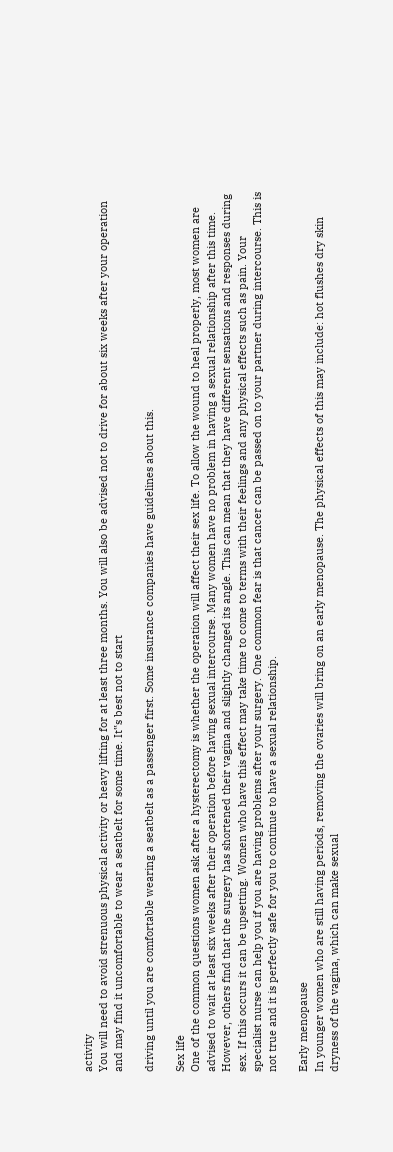activity
You will need to avoid strenuous physical activity or heavy lifting for at least three months. You will also be advised not to drive for about six weeks after your operation and may find it uncomfortable to wear a seatbelt for some time. It‟s best not to start

driving until you are comfortable wearing a seatbelt as a passenger first. Some insurance companies have guidelines about this.

Sex life
One of the common questions women ask after a hysterectomy is whether the operation will affect their sex life. To allow the wound to heal properly, most women are advised to wait at least six weeks after their operation before having sexual intercourse. Many women have no problem in having a sexual relationship after this time. However, others find that the surgery has shortened their vagina and slightly changed its angle. This can mean that they have different sensations and responses during sex. If this occurs it can be upsetting. Women who have this effect may take time to come to terms with their feelings and any physical effects such as pain. Your specialist nurse can help you if you are having problems after your surgery. One common fear is that cancer can be passed on to your partner during intercourse. This is not true and it is perfectly safe for you to continue to have a sexual relationship.

Early menopause
In younger women who are still having periods, removing the ovaries will bring on an early menopause. The physical effects of this may include: hot flushes dry skin dryness of the vagina, which can make sexual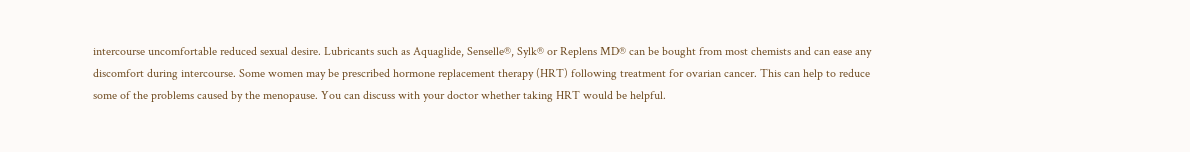intercourse uncomfortable reduced sexual desire. Lubricants such as Aquaglide, Senselle®, Sylk® or Replens MD® can be bought from most chemists and can ease any discomfort during intercourse. Some women may be prescribed hormone replacement therapy (HRT) following treatment for ovarian cancer. This can help to reduce some of the problems caused by the menopause. You can discuss with your doctor whether taking HRT would be helpful.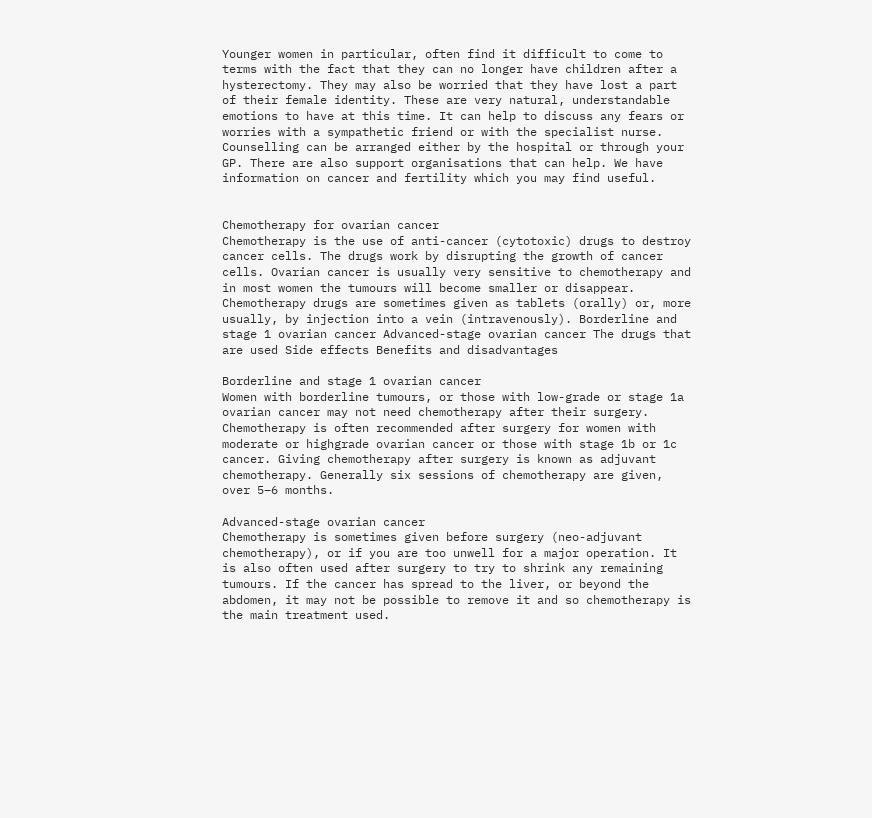Younger women in particular, often find it difficult to come to terms with the fact that they can no longer have children after a hysterectomy. They may also be worried that they have lost a part of their female identity. These are very natural, understandable emotions to have at this time. It can help to discuss any fears or worries with a sympathetic friend or with the specialist nurse. Counselling can be arranged either by the hospital or through your GP. There are also support organisations that can help. We have information on cancer and fertility which you may find useful.


Chemotherapy for ovarian cancer
Chemotherapy is the use of anti-cancer (cytotoxic) drugs to destroy cancer cells. The drugs work by disrupting the growth of cancer cells. Ovarian cancer is usually very sensitive to chemotherapy and in most women the tumours will become smaller or disappear. Chemotherapy drugs are sometimes given as tablets (orally) or, more usually, by injection into a vein (intravenously). Borderline and stage 1 ovarian cancer Advanced-stage ovarian cancer The drugs that are used Side effects Benefits and disadvantages

Borderline and stage 1 ovarian cancer
Women with borderline tumours, or those with low-grade or stage 1a ovarian cancer may not need chemotherapy after their surgery. Chemotherapy is often recommended after surgery for women with moderate or highgrade ovarian cancer or those with stage 1b or 1c cancer. Giving chemotherapy after surgery is known as adjuvant chemotherapy. Generally six sessions of chemotherapy are given, over 5–6 months.

Advanced-stage ovarian cancer
Chemotherapy is sometimes given before surgery (neo-adjuvant chemotherapy), or if you are too unwell for a major operation. It is also often used after surgery to try to shrink any remaining tumours. If the cancer has spread to the liver, or beyond the abdomen, it may not be possible to remove it and so chemotherapy is the main treatment used.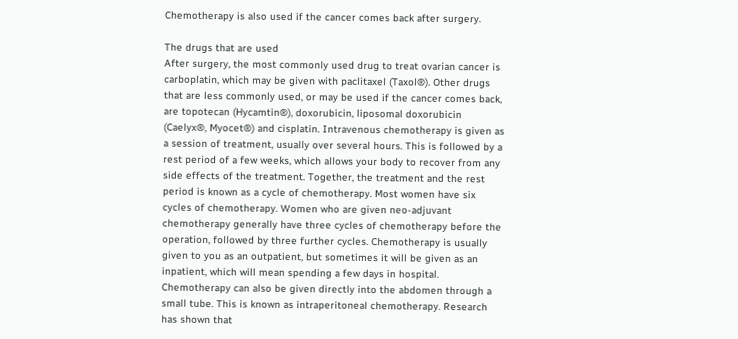Chemotherapy is also used if the cancer comes back after surgery.

The drugs that are used
After surgery, the most commonly used drug to treat ovarian cancer is carboplatin, which may be given with paclitaxel (Taxol®). Other drugs that are less commonly used, or may be used if the cancer comes back, are topotecan (Hycamtin®), doxorubicin, liposomal doxorubicin (Caelyx®, Myocet®) and cisplatin. Intravenous chemotherapy is given as a session of treatment, usually over several hours. This is followed by a rest period of a few weeks, which allows your body to recover from any side effects of the treatment. Together, the treatment and the rest period is known as a cycle of chemotherapy. Most women have six cycles of chemotherapy. Women who are given neo-adjuvant chemotherapy generally have three cycles of chemotherapy before the operation, followed by three further cycles. Chemotherapy is usually given to you as an outpatient, but sometimes it will be given as an inpatient, which will mean spending a few days in hospital. Chemotherapy can also be given directly into the abdomen through a small tube. This is known as intraperitoneal chemotherapy. Research has shown that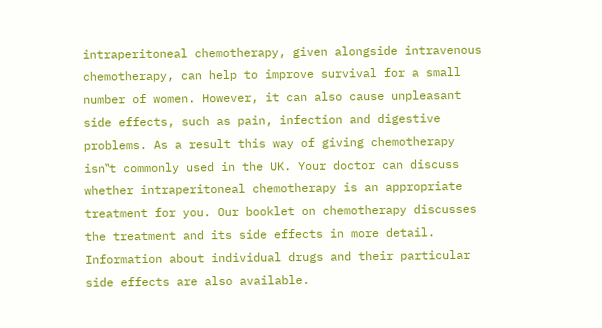intraperitoneal chemotherapy, given alongside intravenous chemotherapy, can help to improve survival for a small number of women. However, it can also cause unpleasant side effects, such as pain, infection and digestive problems. As a result this way of giving chemotherapy isn‟t commonly used in the UK. Your doctor can discuss whether intraperitoneal chemotherapy is an appropriate treatment for you. Our booklet on chemotherapy discusses the treatment and its side effects in more detail. Information about individual drugs and their particular side effects are also available.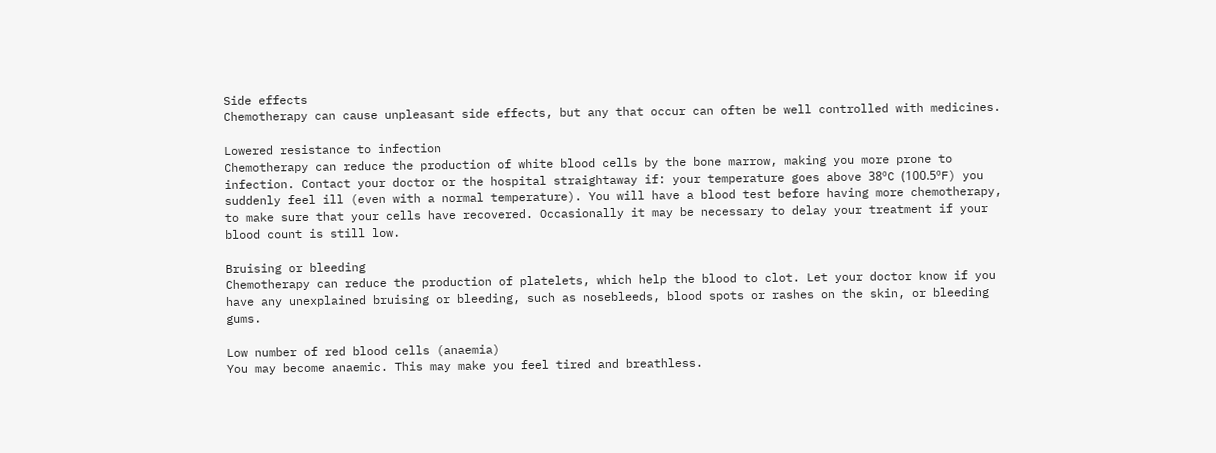Side effects
Chemotherapy can cause unpleasant side effects, but any that occur can often be well controlled with medicines.

Lowered resistance to infection
Chemotherapy can reduce the production of white blood cells by the bone marrow, making you more prone to infection. Contact your doctor or the hospital straightaway if: your temperature goes above 38ºC (100.5ºF) you suddenly feel ill (even with a normal temperature). You will have a blood test before having more chemotherapy, to make sure that your cells have recovered. Occasionally it may be necessary to delay your treatment if your blood count is still low.

Bruising or bleeding
Chemotherapy can reduce the production of platelets, which help the blood to clot. Let your doctor know if you have any unexplained bruising or bleeding, such as nosebleeds, blood spots or rashes on the skin, or bleeding gums.

Low number of red blood cells (anaemia)
You may become anaemic. This may make you feel tired and breathless.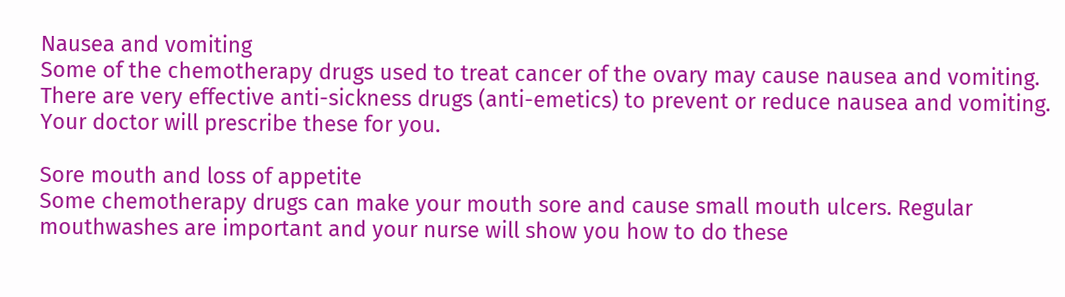Nausea and vomiting
Some of the chemotherapy drugs used to treat cancer of the ovary may cause nausea and vomiting. There are very effective anti-sickness drugs (anti-emetics) to prevent or reduce nausea and vomiting. Your doctor will prescribe these for you.

Sore mouth and loss of appetite
Some chemotherapy drugs can make your mouth sore and cause small mouth ulcers. Regular mouthwashes are important and your nurse will show you how to do these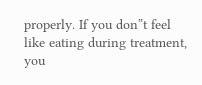properly. If you don‟t feel like eating during treatment, you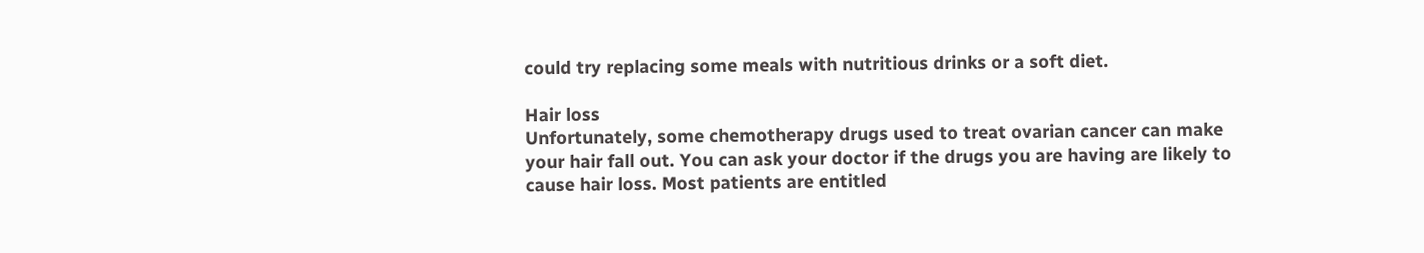could try replacing some meals with nutritious drinks or a soft diet.

Hair loss
Unfortunately, some chemotherapy drugs used to treat ovarian cancer can make your hair fall out. You can ask your doctor if the drugs you are having are likely to cause hair loss. Most patients are entitled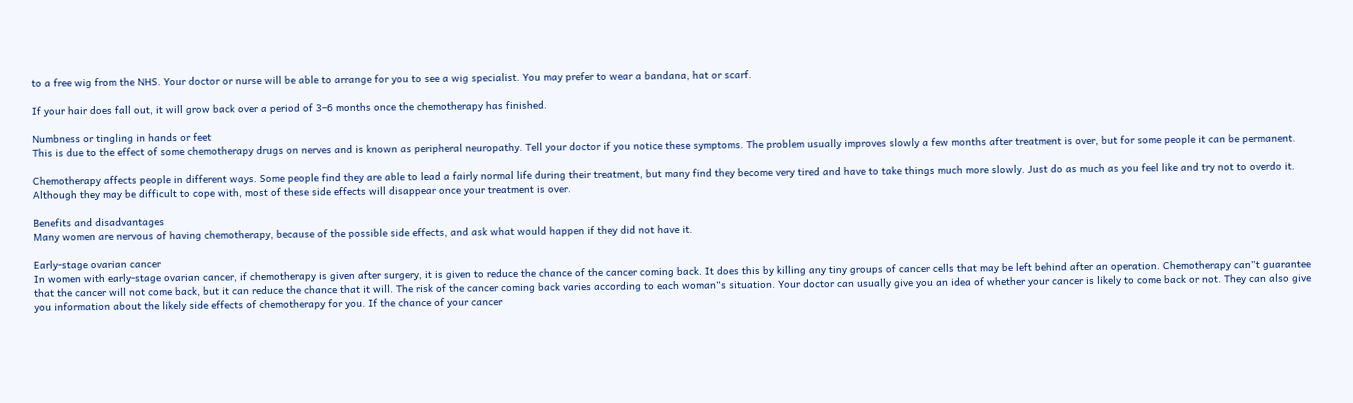to a free wig from the NHS. Your doctor or nurse will be able to arrange for you to see a wig specialist. You may prefer to wear a bandana, hat or scarf.

If your hair does fall out, it will grow back over a period of 3–6 months once the chemotherapy has finished.

Numbness or tingling in hands or feet
This is due to the effect of some chemotherapy drugs on nerves and is known as peripheral neuropathy. Tell your doctor if you notice these symptoms. The problem usually improves slowly a few months after treatment is over, but for some people it can be permanent.

Chemotherapy affects people in different ways. Some people find they are able to lead a fairly normal life during their treatment, but many find they become very tired and have to take things much more slowly. Just do as much as you feel like and try not to overdo it. Although they may be difficult to cope with, most of these side effects will disappear once your treatment is over.

Benefits and disadvantages
Many women are nervous of having chemotherapy, because of the possible side effects, and ask what would happen if they did not have it.

Early-stage ovarian cancer
In women with early-stage ovarian cancer, if chemotherapy is given after surgery, it is given to reduce the chance of the cancer coming back. It does this by killing any tiny groups of cancer cells that may be left behind after an operation. Chemotherapy can‟t guarantee that the cancer will not come back, but it can reduce the chance that it will. The risk of the cancer coming back varies according to each woman‟s situation. Your doctor can usually give you an idea of whether your cancer is likely to come back or not. They can also give you information about the likely side effects of chemotherapy for you. If the chance of your cancer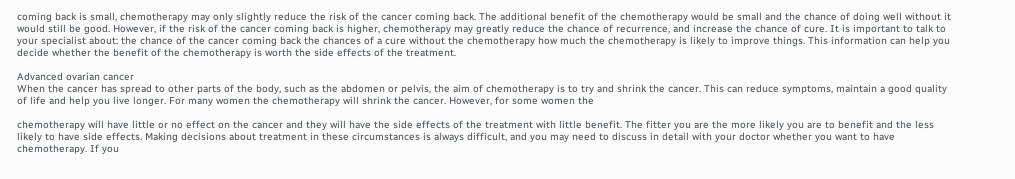coming back is small, chemotherapy may only slightly reduce the risk of the cancer coming back. The additional benefit of the chemotherapy would be small and the chance of doing well without it would still be good. However, if the risk of the cancer coming back is higher, chemotherapy may greatly reduce the chance of recurrence, and increase the chance of cure. It is important to talk to your specialist about: the chance of the cancer coming back the chances of a cure without the chemotherapy how much the chemotherapy is likely to improve things. This information can help you decide whether the benefit of the chemotherapy is worth the side effects of the treatment.

Advanced ovarian cancer
When the cancer has spread to other parts of the body, such as the abdomen or pelvis, the aim of chemotherapy is to try and shrink the cancer. This can reduce symptoms, maintain a good quality of life and help you live longer. For many women the chemotherapy will shrink the cancer. However, for some women the

chemotherapy will have little or no effect on the cancer and they will have the side effects of the treatment with little benefit. The fitter you are the more likely you are to benefit and the less likely to have side effects. Making decisions about treatment in these circumstances is always difficult, and you may need to discuss in detail with your doctor whether you want to have chemotherapy. If you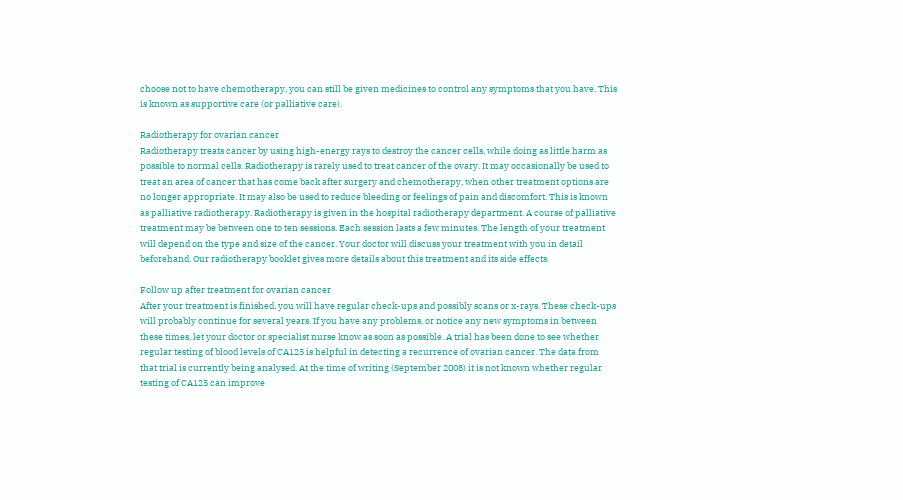choose not to have chemotherapy, you can still be given medicines to control any symptoms that you have. This is known as supportive care (or palliative care).

Radiotherapy for ovarian cancer
Radiotherapy treats cancer by using high-energy rays to destroy the cancer cells, while doing as little harm as possible to normal cells. Radiotherapy is rarely used to treat cancer of the ovary. It may occasionally be used to treat an area of cancer that has come back after surgery and chemotherapy, when other treatment options are no longer appropriate. It may also be used to reduce bleeding or feelings of pain and discomfort. This is known as palliative radiotherapy. Radiotherapy is given in the hospital radiotherapy department. A course of palliative treatment may be between one to ten sessions. Each session lasts a few minutes. The length of your treatment will depend on the type and size of the cancer. Your doctor will discuss your treatment with you in detail beforehand. Our radiotherapy booklet gives more details about this treatment and its side effects.

Follow up after treatment for ovarian cancer
After your treatment is finished, you will have regular check-ups and possibly scans or x-rays. These check-ups will probably continue for several years. If you have any problems, or notice any new symptoms in between these times, let your doctor or specialist nurse know as soon as possible. A trial has been done to see whether regular testing of blood levels of CA125 is helpful in detecting a recurrence of ovarian cancer. The data from that trial is currently being analysed. At the time of writing (September 2008) it is not known whether regular testing of CA125 can improve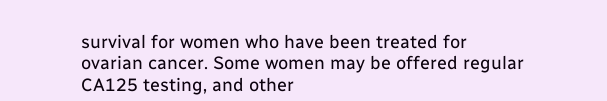survival for women who have been treated for ovarian cancer. Some women may be offered regular CA125 testing, and other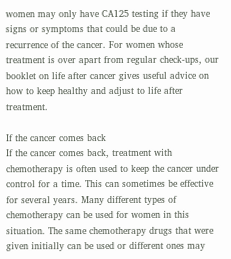women may only have CA125 testing if they have signs or symptoms that could be due to a recurrence of the cancer. For women whose treatment is over apart from regular check-ups, our booklet on life after cancer gives useful advice on how to keep healthy and adjust to life after treatment.

If the cancer comes back
If the cancer comes back, treatment with chemotherapy is often used to keep the cancer under control for a time. This can sometimes be effective for several years. Many different types of chemotherapy can be used for women in this situation. The same chemotherapy drugs that were given initially can be used or different ones may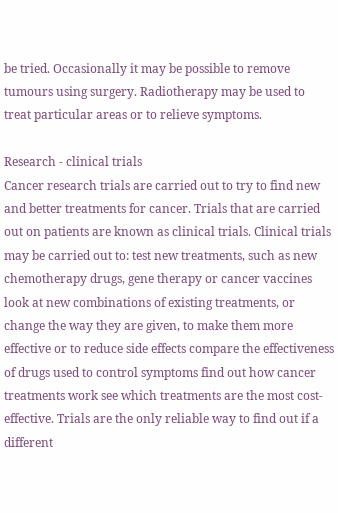be tried. Occasionally it may be possible to remove tumours using surgery. Radiotherapy may be used to treat particular areas or to relieve symptoms.

Research - clinical trials
Cancer research trials are carried out to try to find new and better treatments for cancer. Trials that are carried out on patients are known as clinical trials. Clinical trials may be carried out to: test new treatments, such as new chemotherapy drugs, gene therapy or cancer vaccines look at new combinations of existing treatments, or change the way they are given, to make them more effective or to reduce side effects compare the effectiveness of drugs used to control symptoms find out how cancer treatments work see which treatments are the most cost-effective. Trials are the only reliable way to find out if a different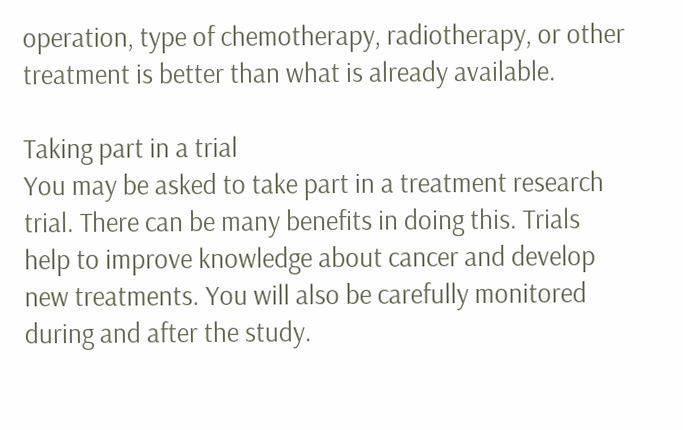operation, type of chemotherapy, radiotherapy, or other treatment is better than what is already available.

Taking part in a trial
You may be asked to take part in a treatment research trial. There can be many benefits in doing this. Trials help to improve knowledge about cancer and develop new treatments. You will also be carefully monitored during and after the study.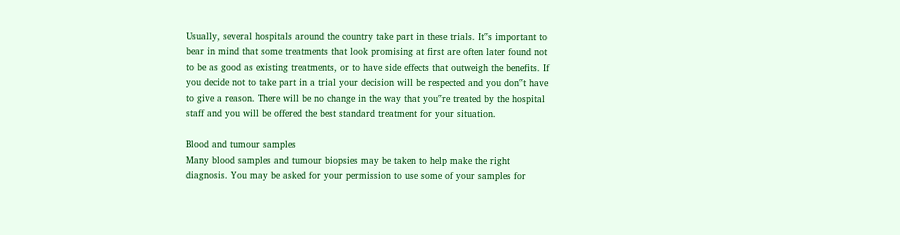Usually, several hospitals around the country take part in these trials. It‟s important to bear in mind that some treatments that look promising at first are often later found not to be as good as existing treatments, or to have side effects that outweigh the benefits. If you decide not to take part in a trial your decision will be respected and you don‟t have to give a reason. There will be no change in the way that you‟re treated by the hospital staff and you will be offered the best standard treatment for your situation.

Blood and tumour samples
Many blood samples and tumour biopsies may be taken to help make the right diagnosis. You may be asked for your permission to use some of your samples for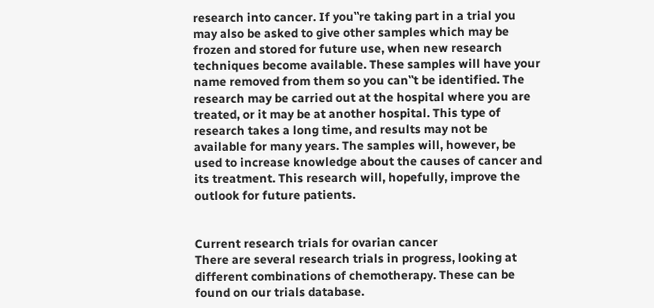research into cancer. If you‟re taking part in a trial you may also be asked to give other samples which may be frozen and stored for future use, when new research techniques become available. These samples will have your name removed from them so you can‟t be identified. The research may be carried out at the hospital where you are treated, or it may be at another hospital. This type of research takes a long time, and results may not be available for many years. The samples will, however, be used to increase knowledge about the causes of cancer and its treatment. This research will, hopefully, improve the outlook for future patients.


Current research trials for ovarian cancer
There are several research trials in progress, looking at different combinations of chemotherapy. These can be found on our trials database.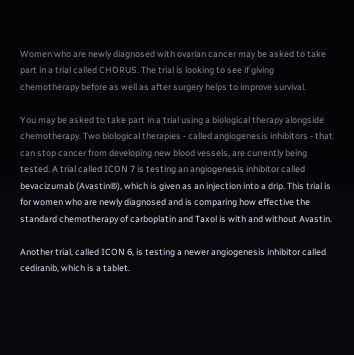Women who are newly diagnosed with ovarian cancer may be asked to take part in a trial called CHORUS. The trial is looking to see if giving chemotherapy before as well as after surgery helps to improve survival.

You may be asked to take part in a trial using a biological therapy alongside chemotherapy. Two biological therapies - called angiogenesis inhibitors - that can stop cancer from developing new blood vessels, are currently being tested. A trial called ICON 7 is testing an angiogenesis inhibitor called bevacizumab (Avastin®), which is given as an injection into a drip. This trial is for women who are newly diagnosed and is comparing how effective the standard chemotherapy of carboplatin and Taxol is with and without Avastin.

Another trial, called ICON 6, is testing a newer angiogenesis inhibitor called cediranib, which is a tablet.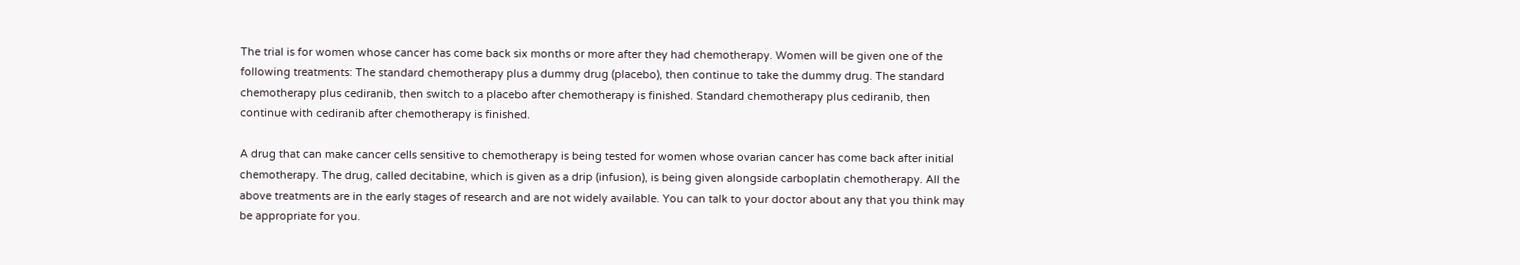The trial is for women whose cancer has come back six months or more after they had chemotherapy. Women will be given one of the following treatments: The standard chemotherapy plus a dummy drug (placebo), then continue to take the dummy drug. The standard chemotherapy plus cediranib, then switch to a placebo after chemotherapy is finished. Standard chemotherapy plus cediranib, then continue with cediranib after chemotherapy is finished.

A drug that can make cancer cells sensitive to chemotherapy is being tested for women whose ovarian cancer has come back after initial chemotherapy. The drug, called decitabine, which is given as a drip (infusion), is being given alongside carboplatin chemotherapy. All the above treatments are in the early stages of research and are not widely available. You can talk to your doctor about any that you think may be appropriate for you.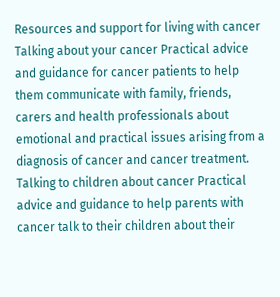Resources and support for living with cancer
Talking about your cancer Practical advice and guidance for cancer patients to help them communicate with family, friends, carers and health professionals about emotional and practical issues arising from a diagnosis of cancer and cancer treatment. Talking to children about cancer Practical advice and guidance to help parents with cancer talk to their children about their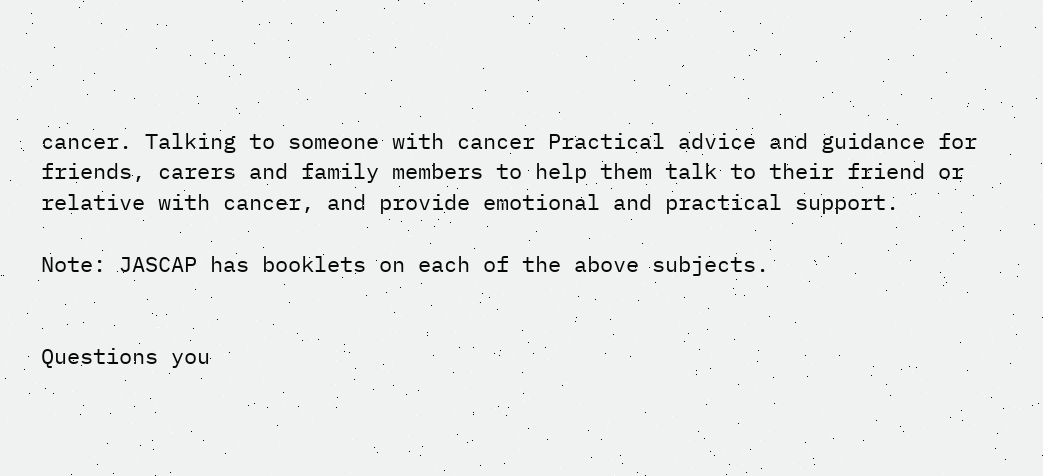cancer. Talking to someone with cancer Practical advice and guidance for friends, carers and family members to help them talk to their friend or relative with cancer, and provide emotional and practical support.

Note: JASCAP has booklets on each of the above subjects.


Questions you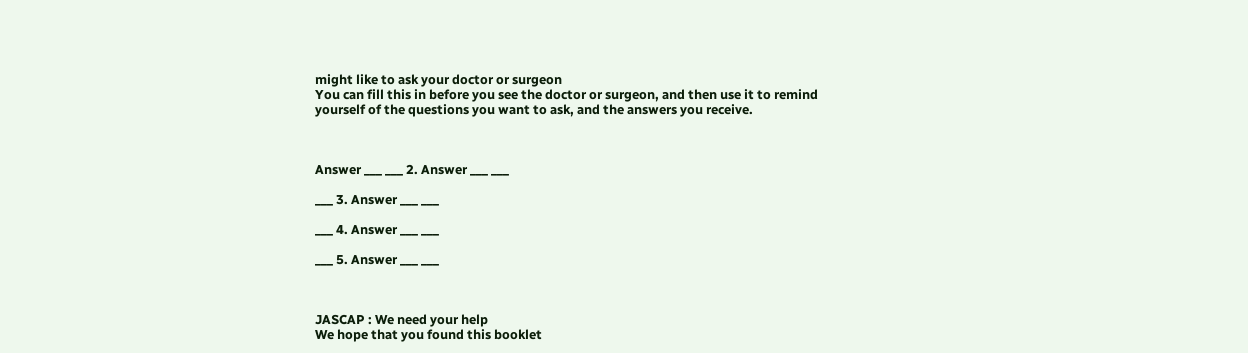might like to ask your doctor or surgeon
You can fill this in before you see the doctor or surgeon, and then use it to remind yourself of the questions you want to ask, and the answers you receive.



Answer ___ ___ 2. Answer ___ ___

___ 3. Answer ___ ___

___ 4. Answer ___ ___

___ 5. Answer ___ ___



JASCAP : We need your help
We hope that you found this booklet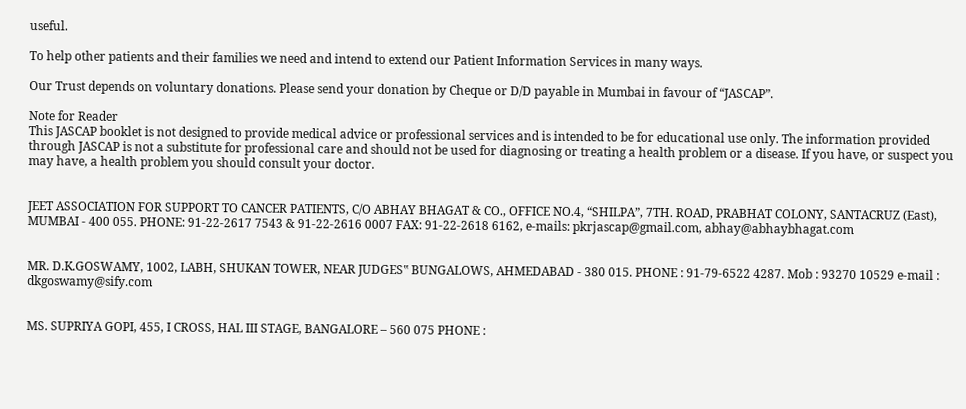useful.

To help other patients and their families we need and intend to extend our Patient Information Services in many ways.

Our Trust depends on voluntary donations. Please send your donation by Cheque or D/D payable in Mumbai in favour of “JASCAP”.

Note for Reader
This JASCAP booklet is not designed to provide medical advice or professional services and is intended to be for educational use only. The information provided through JASCAP is not a substitute for professional care and should not be used for diagnosing or treating a health problem or a disease. If you have, or suspect you may have, a health problem you should consult your doctor.


JEET ASSOCIATION FOR SUPPORT TO CANCER PATIENTS, C/O ABHAY BHAGAT & CO., OFFICE NO.4, “SHILPA”, 7TH. ROAD, PRABHAT COLONY, SANTACRUZ (East), MUMBAI - 400 055. PHONE: 91-22-2617 7543 & 91-22-2616 0007 FAX: 91-22-2618 6162, e-mails: pkrjascap@gmail.com, abhay@abhaybhagat.com


MR. D.K.GOSWAMY, 1002, LABH, SHUKAN TOWER, NEAR JUDGES‟ BUNGALOWS, AHMEDABAD - 380 015. PHONE : 91-79-6522 4287. Mob : 93270 10529 e-mail : dkgoswamy@sify.com


MS. SUPRIYA GOPI, 455, I CROSS, HAL III STAGE, BANGALORE – 560 075 PHONE :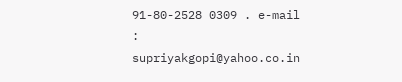91-80-2528 0309 . e-mail : supriyakgopi@yahoo.co.in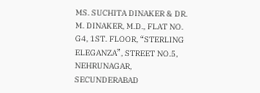MS. SUCHITA DINAKER & DR. M. DINAKER, M.D., FLAT NO. G4, 1ST. FLOOR, “STERLING ELEGANZA”, STREET NO.5, NEHRUNAGAR, SECUNDERABAD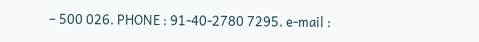– 500 026. PHONE : 91-40-2780 7295. e-mail :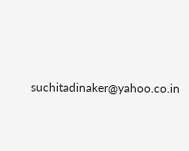suchitadinaker@yahoo.co.in